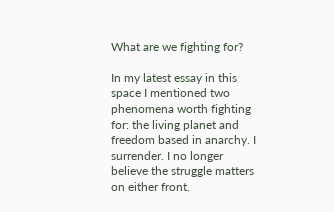What are we fighting for?

In my latest essay in this space I mentioned two phenomena worth fighting for: the living planet and freedom based in anarchy. I surrender. I no longer believe the struggle matters on either front.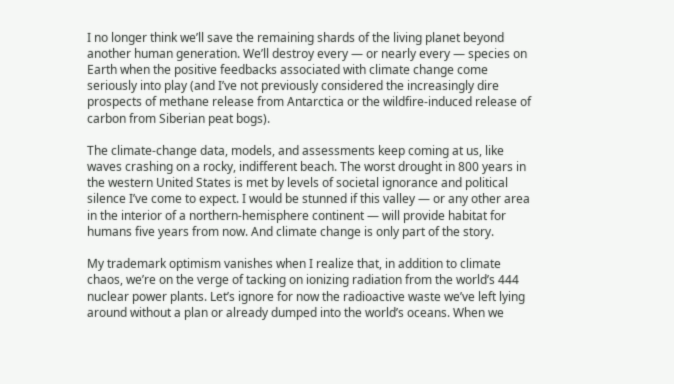I no longer think we’ll save the remaining shards of the living planet beyond another human generation. We’ll destroy every — or nearly every — species on Earth when the positive feedbacks associated with climate change come seriously into play (and I’ve not previously considered the increasingly dire prospects of methane release from Antarctica or the wildfire-induced release of carbon from Siberian peat bogs).

The climate-change data, models, and assessments keep coming at us, like waves crashing on a rocky, indifferent beach. The worst drought in 800 years in the western United States is met by levels of societal ignorance and political silence I’ve come to expect. I would be stunned if this valley — or any other area in the interior of a northern-hemisphere continent — will provide habitat for humans five years from now. And climate change is only part of the story.

My trademark optimism vanishes when I realize that, in addition to climate chaos, we’re on the verge of tacking on ionizing radiation from the world’s 444 nuclear power plants. Let’s ignore for now the radioactive waste we’ve left lying around without a plan or already dumped into the world’s oceans. When we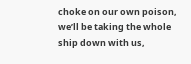choke on our own poison, we’ll be taking the whole ship down with us,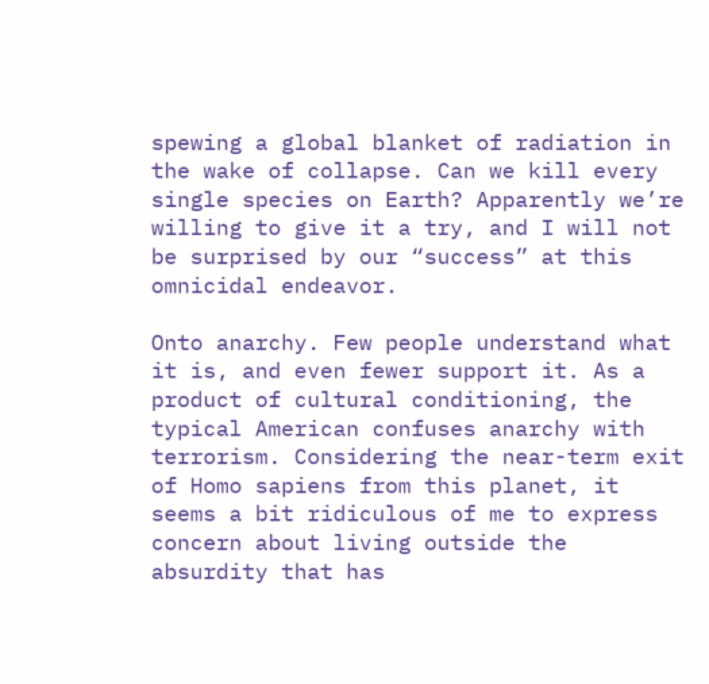spewing a global blanket of radiation in the wake of collapse. Can we kill every single species on Earth? Apparently we’re willing to give it a try, and I will not be surprised by our “success” at this omnicidal endeavor.

Onto anarchy. Few people understand what it is, and even fewer support it. As a product of cultural conditioning, the typical American confuses anarchy with terrorism. Considering the near-term exit of Homo sapiens from this planet, it seems a bit ridiculous of me to express concern about living outside the absurdity that has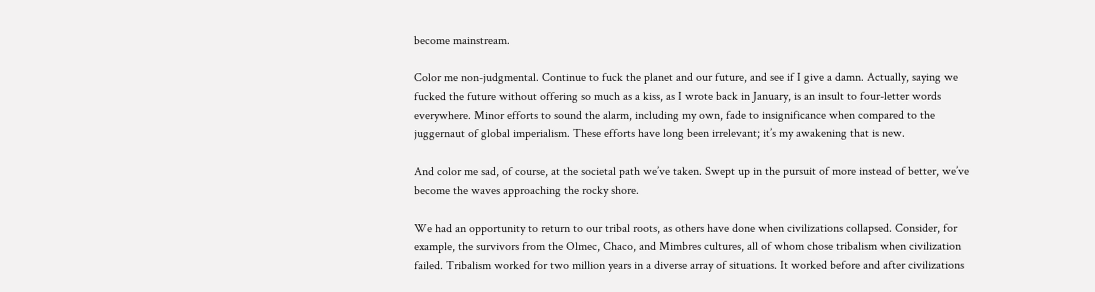become mainstream.

Color me non-judgmental. Continue to fuck the planet and our future, and see if I give a damn. Actually, saying we fucked the future without offering so much as a kiss, as I wrote back in January, is an insult to four-letter words everywhere. Minor efforts to sound the alarm, including my own, fade to insignificance when compared to the juggernaut of global imperialism. These efforts have long been irrelevant; it’s my awakening that is new.

And color me sad, of course, at the societal path we’ve taken. Swept up in the pursuit of more instead of better, we’ve become the waves approaching the rocky shore.

We had an opportunity to return to our tribal roots, as others have done when civilizations collapsed. Consider, for example, the survivors from the Olmec, Chaco, and Mimbres cultures, all of whom chose tribalism when civilization failed. Tribalism worked for two million years in a diverse array of situations. It worked before and after civilizations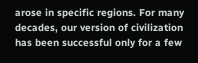arose in specific regions. For many decades, our version of civilization has been successful only for a few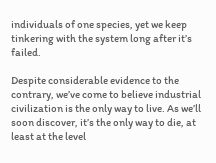individuals of one species, yet we keep tinkering with the system long after it’s failed.

Despite considerable evidence to the contrary, we’ve come to believe industrial civilization is the only way to live. As we’ll soon discover, it’s the only way to die, at least at the level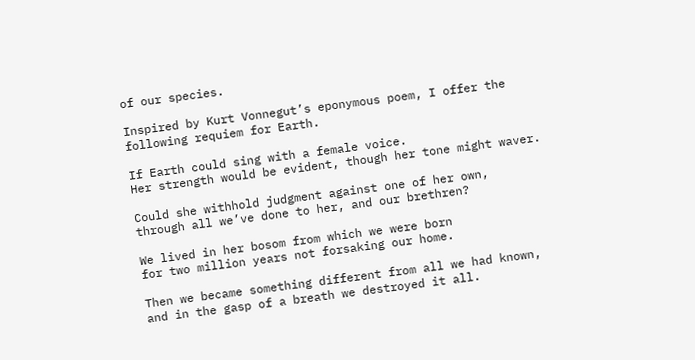of our species.

Inspired by Kurt Vonnegut’s eponymous poem, I offer the following requiem for Earth.

If Earth could sing with a female voice.
Her strength would be evident, though her tone might waver.

Could she withhold judgment against one of her own,
through all we’ve done to her, and our brethren?

We lived in her bosom from which we were born
for two million years not forsaking our home.

Then we became something different from all we had known,
and in the gasp of a breath we destroyed it all.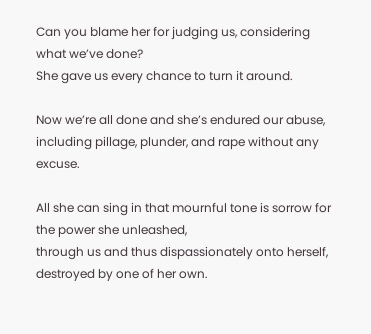Can you blame her for judging us, considering what we’ve done?
She gave us every chance to turn it around.

Now we’re all done and she’s endured our abuse,
including pillage, plunder, and rape without any excuse.

All she can sing in that mournful tone is sorrow for the power she unleashed,
through us and thus dispassionately onto herself, destroyed by one of her own.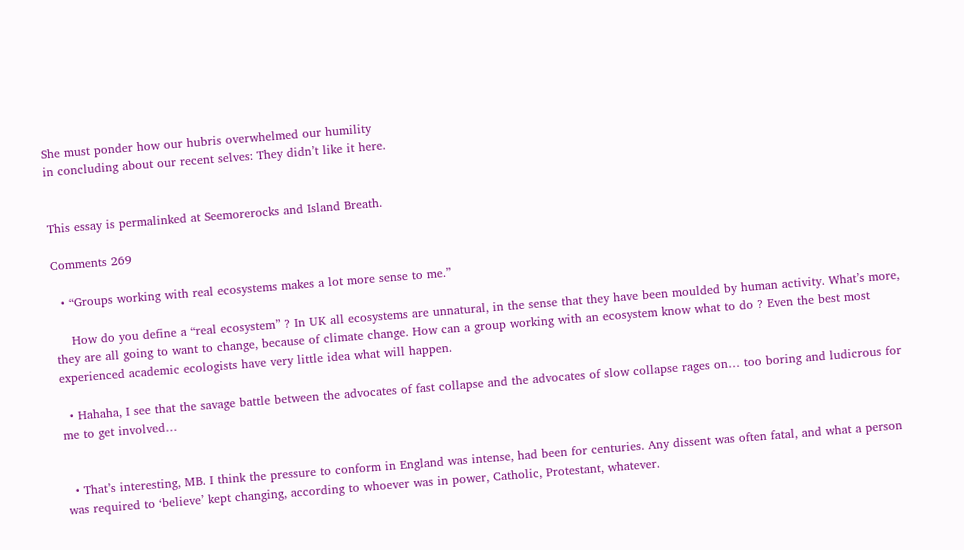She must ponder how our hubris overwhelmed our humility
in concluding about our recent selves: They didn’t like it here.


This essay is permalinked at Seemorerocks and Island Breath.

Comments 269

  • “Groups working with real ecosystems makes a lot more sense to me.”

    How do you define a “real ecosystem” ? In UK all ecosystems are unnatural, in the sense that they have been moulded by human activity. What’s more, they are all going to want to change, because of climate change. How can a group working with an ecosystem know what to do ? Even the best most experienced academic ecologists have very little idea what will happen.

  • Hahaha, I see that the savage battle between the advocates of fast collapse and the advocates of slow collapse rages on… too boring and ludicrous for me to get involved…


  • That’s interesting, MB. I think the pressure to conform in England was intense, had been for centuries. Any dissent was often fatal, and what a person was required to ‘believe’ kept changing, according to whoever was in power, Catholic, Protestant, whatever.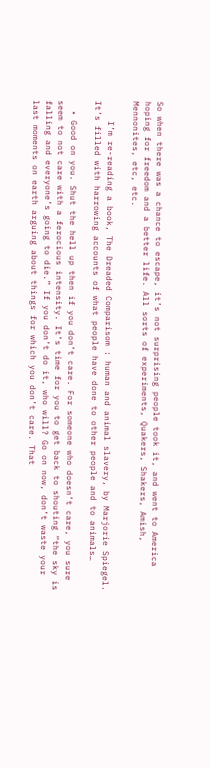So when there was a chance to escape, it’s not surprising people took it, and went to America hoping for freedom and a better life. All sorts of experiments, Quakers, Shakers, Amish, Mennonites, etc, etc.

    I’m re-reading a book, The Dreaded Comparisom : human and animal slavery, by Marjorie Spiegel. It’s filled with harrowing accounts of what people have done to other people and to animals…

  • Good on you. Shut the hell up then if you don’t care. For someone who doesn’t care, you sure seem to not care with a ferocious intensity. It’s time for you to get back to shouting “the sky is falling and everyone’s going to die.” If you don’t do it, who will? Go on now, don’t waste your last moments on earth arguing about things for which you don’t care. That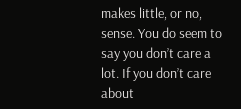makes little, or no, sense. You do seem to say you don’t care a lot. If you don’t care about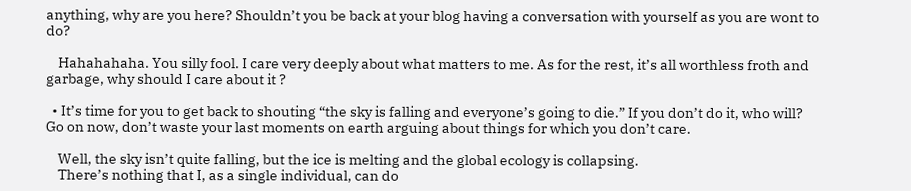anything, why are you here? Shouldn’t you be back at your blog having a conversation with yourself as you are wont to do?

    Hahahahaha. You silly fool. I care very deeply about what matters to me. As for the rest, it’s all worthless froth and garbage, why should I care about it ?

  • It’s time for you to get back to shouting “the sky is falling and everyone’s going to die.” If you don’t do it, who will? Go on now, don’t waste your last moments on earth arguing about things for which you don’t care.

    Well, the sky isn’t quite falling, but the ice is melting and the global ecology is collapsing.
    There’s nothing that I, as a single individual, can do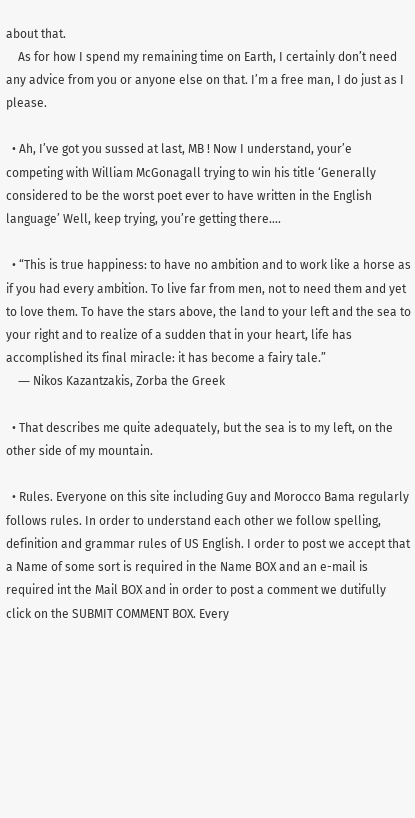about that.
    As for how I spend my remaining time on Earth, I certainly don’t need any advice from you or anyone else on that. I’m a free man, I do just as I please.

  • Ah, I’ve got you sussed at last, MB ! Now I understand, your’e competing with William McGonagall trying to win his title ‘Generally considered to be the worst poet ever to have written in the English language’ Well, keep trying, you’re getting there….

  • “This is true happiness: to have no ambition and to work like a horse as if you had every ambition. To live far from men, not to need them and yet to love them. To have the stars above, the land to your left and the sea to your right and to realize of a sudden that in your heart, life has accomplished its final miracle: it has become a fairy tale.”
    ― Nikos Kazantzakis, Zorba the Greek

  • That describes me quite adequately, but the sea is to my left, on the other side of my mountain.

  • Rules. Everyone on this site including Guy and Morocco Bama regularly follows rules. In order to understand each other we follow spelling, definition and grammar rules of US English. I order to post we accept that a Name of some sort is required in the Name BOX and an e-mail is required int the Mail BOX and in order to post a comment we dutifully click on the SUBMIT COMMENT BOX. Every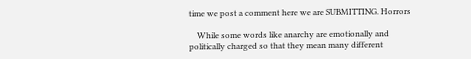time we post a comment here we are SUBMITTING. Horrors

    While some words like anarchy are emotionally and politically charged so that they mean many different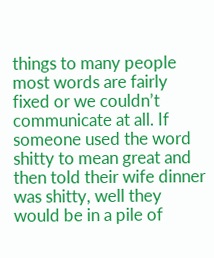things to many people most words are fairly fixed or we couldn’t communicate at all. If someone used the word shitty to mean great and then told their wife dinner was shitty, well they would be in a pile of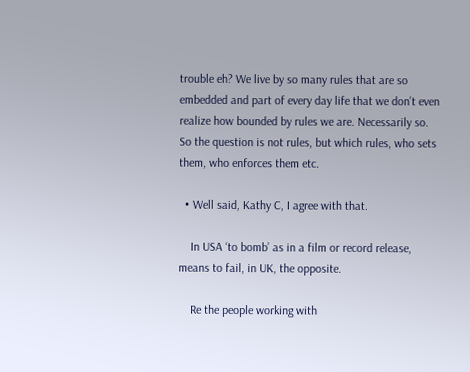trouble eh? We live by so many rules that are so embedded and part of every day life that we don’t even realize how bounded by rules we are. Necessarily so. So the question is not rules, but which rules, who sets them, who enforces them etc.

  • Well said, Kathy C, I agree with that.

    In USA ‘to bomb’ as in a film or record release, means to fail, in UK, the opposite.

    Re the people working with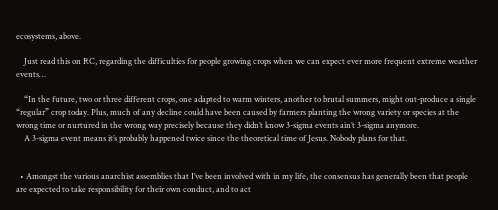ecosystems, above.

    Just read this on RC, regarding the difficulties for people growing crops when we can expect ever more frequent extreme weather events…

    “In the future, two or three different crops, one adapted to warm winters, another to brutal summers, might out-produce a single “regular” crop today. Plus, much of any decline could have been caused by farmers planting the wrong variety or species at the wrong time or nurtured in the wrong way precisely because they didn’t know 3-sigma events ain’t 3-sigma anymore.
    A 3-sigma event means it’s probably happened twice since the theoretical time of Jesus. Nobody plans for that.


  • Amongst the various anarchist assemblies that I’ve been involved with in my life, the consensus has generally been that people are expected to take responsibility for their own conduct, and to act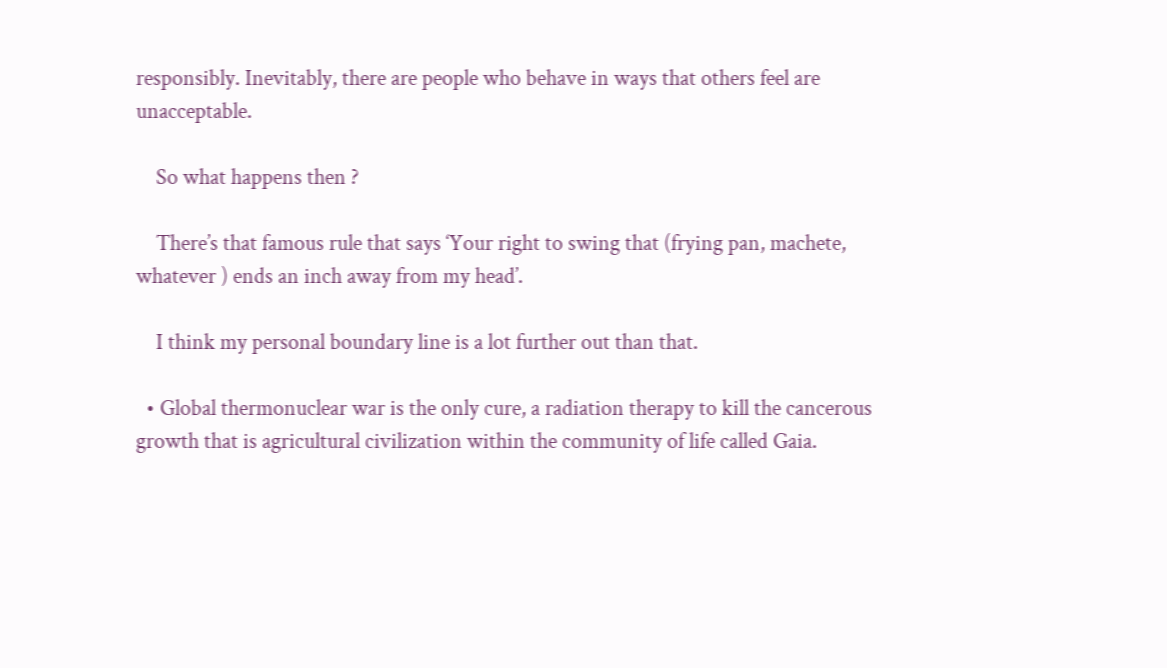responsibly. Inevitably, there are people who behave in ways that others feel are unacceptable.

    So what happens then ?

    There’s that famous rule that says ‘Your right to swing that (frying pan, machete, whatever ) ends an inch away from my head’.

    I think my personal boundary line is a lot further out than that.

  • Global thermonuclear war is the only cure, a radiation therapy to kill the cancerous growth that is agricultural civilization within the community of life called Gaia.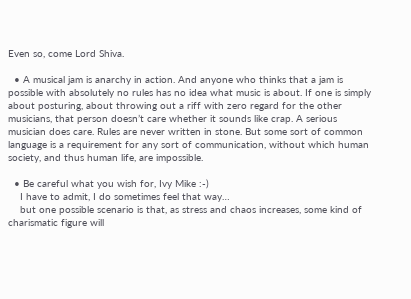Even so, come Lord Shiva.

  • A musical jam is anarchy in action. And anyone who thinks that a jam is possible with absolutely no rules has no idea what music is about. If one is simply about posturing, about throwing out a riff with zero regard for the other musicians, that person doesn’t care whether it sounds like crap. A serious musician does care. Rules are never written in stone. But some sort of common language is a requirement for any sort of communication, without which human society, and thus human life, are impossible.

  • Be careful what you wish for, Ivy Mike :-)
    I have to admit, I do sometimes feel that way…
    but one possible scenario is that, as stress and chaos increases, some kind of charismatic figure will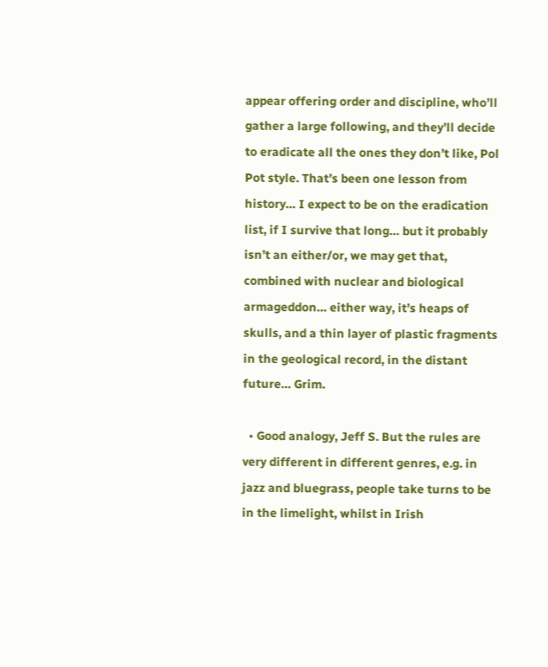appear offering order and discipline, who’ll gather a large following, and they’ll decide to eradicate all the ones they don’t like, Pol Pot style. That’s been one lesson from history… I expect to be on the eradication list, if I survive that long… but it probably isn’t an either/or, we may get that, combined with nuclear and biological armageddon… either way, it’s heaps of skulls, and a thin layer of plastic fragments in the geological record, in the distant future… Grim.

  • Good analogy, Jeff S. But the rules are very different in different genres, e.g. in jazz and bluegrass, people take turns to be in the limelight, whilst in Irish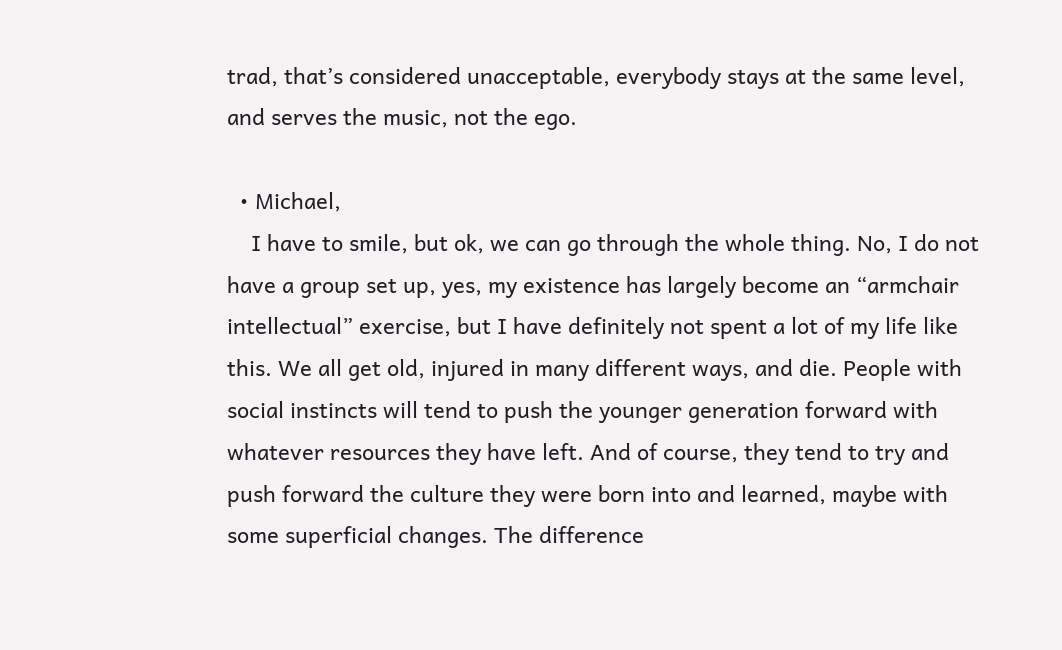trad, that’s considered unacceptable, everybody stays at the same level, and serves the music, not the ego.

  • Michael,
    I have to smile, but ok, we can go through the whole thing. No, I do not have a group set up, yes, my existence has largely become an “armchair intellectual” exercise, but I have definitely not spent a lot of my life like this. We all get old, injured in many different ways, and die. People with social instincts will tend to push the younger generation forward with whatever resources they have left. And of course, they tend to try and push forward the culture they were born into and learned, maybe with some superficial changes. The difference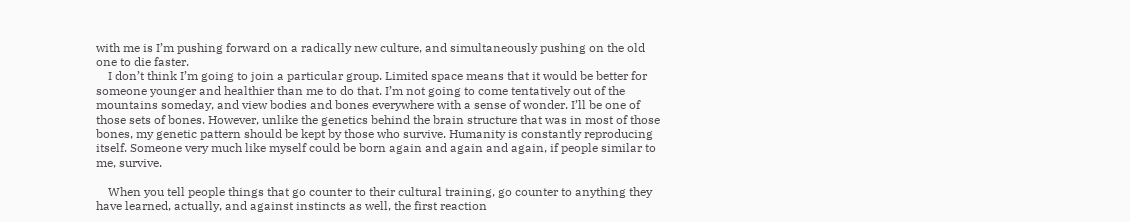with me is I’m pushing forward on a radically new culture, and simultaneously pushing on the old one to die faster.
    I don’t think I’m going to join a particular group. Limited space means that it would be better for someone younger and healthier than me to do that. I’m not going to come tentatively out of the mountains someday, and view bodies and bones everywhere with a sense of wonder. I’ll be one of those sets of bones. However, unlike the genetics behind the brain structure that was in most of those bones, my genetic pattern should be kept by those who survive. Humanity is constantly reproducing itself. Someone very much like myself could be born again and again and again, if people similar to me, survive.

    When you tell people things that go counter to their cultural training, go counter to anything they have learned, actually, and against instincts as well, the first reaction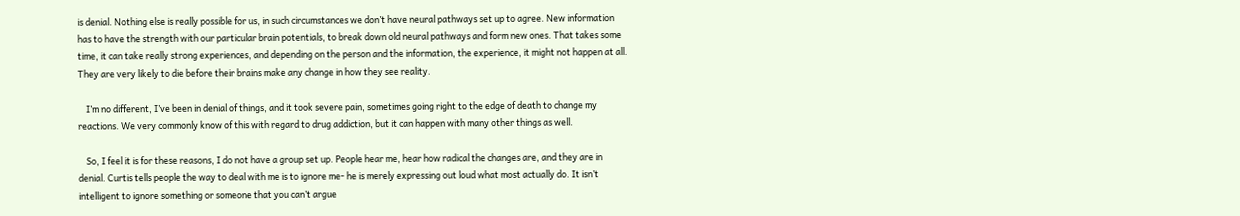is denial. Nothing else is really possible for us, in such circumstances we don’t have neural pathways set up to agree. New information has to have the strength with our particular brain potentials, to break down old neural pathways and form new ones. That takes some time, it can take really strong experiences, and depending on the person and the information, the experience, it might not happen at all. They are very likely to die before their brains make any change in how they see reality.

    I’m no different, I’ve been in denial of things, and it took severe pain, sometimes going right to the edge of death to change my reactions. We very commonly know of this with regard to drug addiction, but it can happen with many other things as well.

    So, I feel it is for these reasons, I do not have a group set up. People hear me, hear how radical the changes are, and they are in denial. Curtis tells people the way to deal with me is to ignore me- he is merely expressing out loud what most actually do. It isn’t intelligent to ignore something or someone that you can’t argue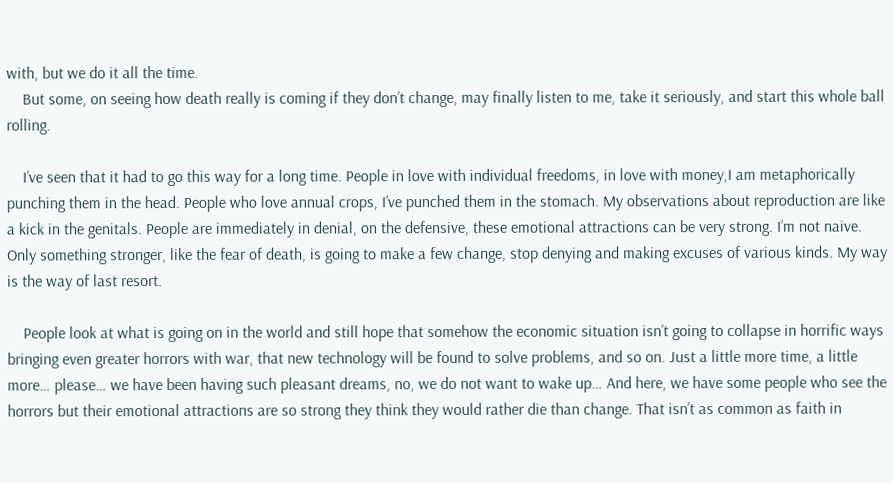with, but we do it all the time.
    But some, on seeing how death really is coming if they don’t change, may finally listen to me, take it seriously, and start this whole ball rolling.

    I’ve seen that it had to go this way for a long time. People in love with individual freedoms, in love with money,I am metaphorically punching them in the head. People who love annual crops, I’ve punched them in the stomach. My observations about reproduction are like a kick in the genitals. People are immediately in denial, on the defensive, these emotional attractions can be very strong. I’m not naive. Only something stronger, like the fear of death, is going to make a few change, stop denying and making excuses of various kinds. My way is the way of last resort.

    People look at what is going on in the world and still hope that somehow the economic situation isn’t going to collapse in horrific ways bringing even greater horrors with war, that new technology will be found to solve problems, and so on. Just a little more time, a little more… please… we have been having such pleasant dreams, no, we do not want to wake up… And here, we have some people who see the horrors but their emotional attractions are so strong they think they would rather die than change. That isn’t as common as faith in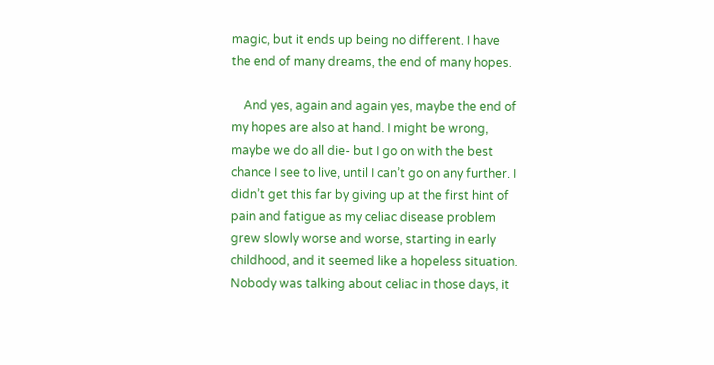magic, but it ends up being no different. I have the end of many dreams, the end of many hopes.

    And yes, again and again yes, maybe the end of my hopes are also at hand. I might be wrong, maybe we do all die- but I go on with the best chance I see to live, until I can’t go on any further. I didn’t get this far by giving up at the first hint of pain and fatigue as my celiac disease problem grew slowly worse and worse, starting in early childhood, and it seemed like a hopeless situation. Nobody was talking about celiac in those days, it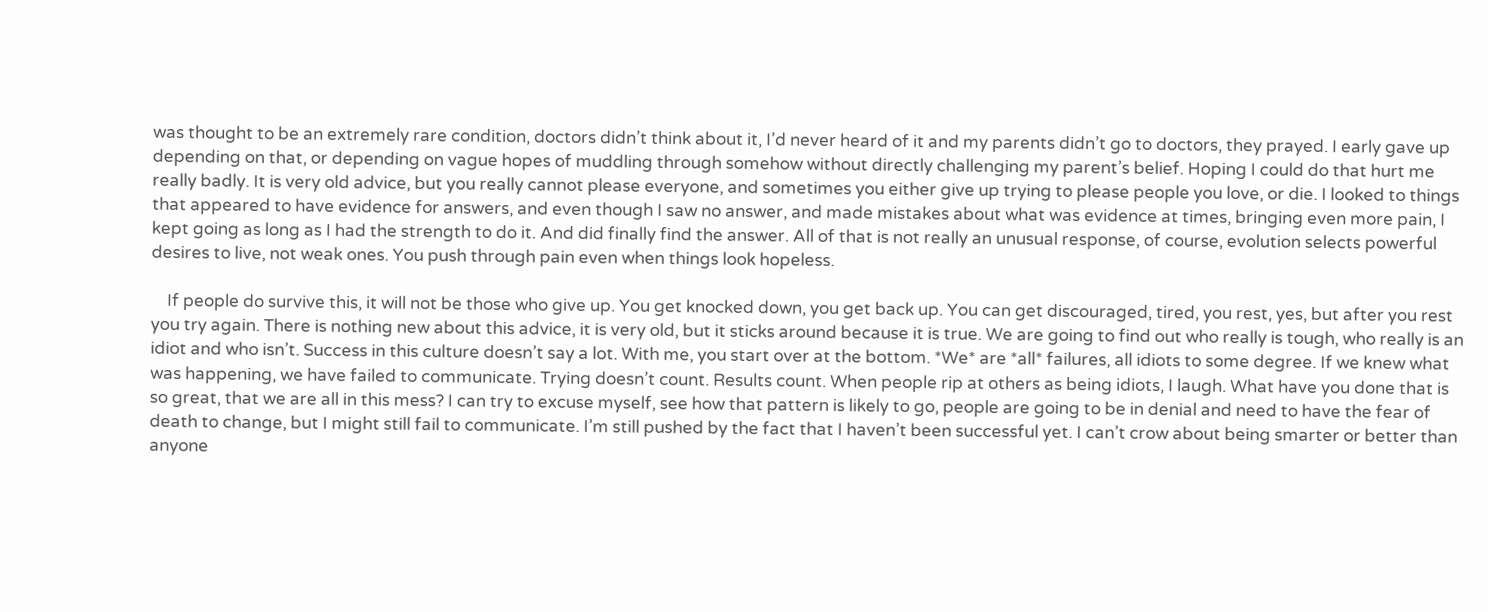was thought to be an extremely rare condition, doctors didn’t think about it, I’d never heard of it and my parents didn’t go to doctors, they prayed. I early gave up depending on that, or depending on vague hopes of muddling through somehow without directly challenging my parent’s belief. Hoping I could do that hurt me really badly. It is very old advice, but you really cannot please everyone, and sometimes you either give up trying to please people you love, or die. I looked to things that appeared to have evidence for answers, and even though I saw no answer, and made mistakes about what was evidence at times, bringing even more pain, I kept going as long as I had the strength to do it. And did finally find the answer. All of that is not really an unusual response, of course, evolution selects powerful desires to live, not weak ones. You push through pain even when things look hopeless.

    If people do survive this, it will not be those who give up. You get knocked down, you get back up. You can get discouraged, tired, you rest, yes, but after you rest you try again. There is nothing new about this advice, it is very old, but it sticks around because it is true. We are going to find out who really is tough, who really is an idiot and who isn’t. Success in this culture doesn’t say a lot. With me, you start over at the bottom. *We* are *all* failures, all idiots to some degree. If we knew what was happening, we have failed to communicate. Trying doesn’t count. Results count. When people rip at others as being idiots, I laugh. What have you done that is so great, that we are all in this mess? I can try to excuse myself, see how that pattern is likely to go, people are going to be in denial and need to have the fear of death to change, but I might still fail to communicate. I’m still pushed by the fact that I haven’t been successful yet. I can’t crow about being smarter or better than anyone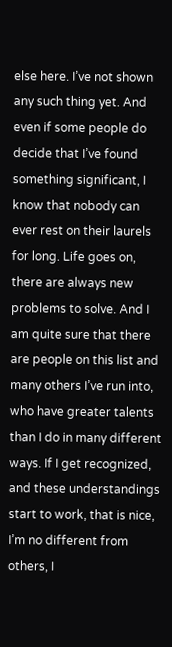else here. I’ve not shown any such thing yet. And even if some people do decide that I’ve found something significant, I know that nobody can ever rest on their laurels for long. Life goes on, there are always new problems to solve. And I am quite sure that there are people on this list and many others I’ve run into, who have greater talents than I do in many different ways. If I get recognized, and these understandings start to work, that is nice, I’m no different from others, I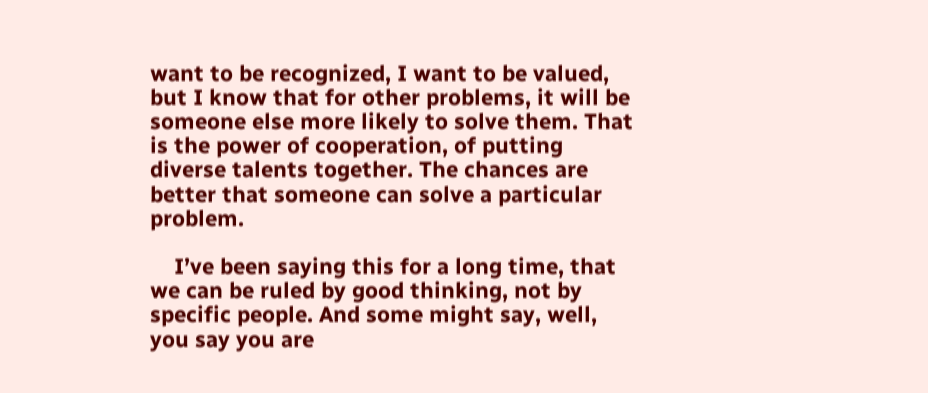want to be recognized, I want to be valued, but I know that for other problems, it will be someone else more likely to solve them. That is the power of cooperation, of putting diverse talents together. The chances are better that someone can solve a particular problem.

    I’ve been saying this for a long time, that we can be ruled by good thinking, not by specific people. And some might say, well, you say you are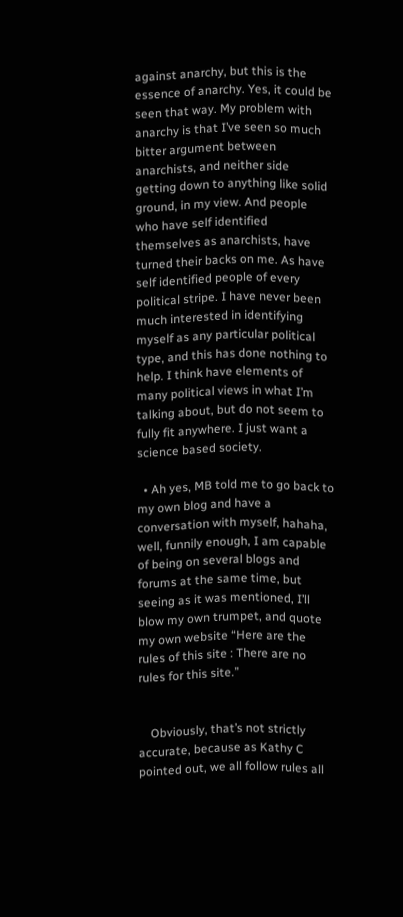against anarchy, but this is the essence of anarchy. Yes, it could be seen that way. My problem with anarchy is that I’ve seen so much bitter argument between anarchists, and neither side getting down to anything like solid ground, in my view. And people who have self identified themselves as anarchists, have turned their backs on me. As have self identified people of every political stripe. I have never been much interested in identifying myself as any particular political type, and this has done nothing to help. I think have elements of many political views in what I’m talking about, but do not seem to fully fit anywhere. I just want a science based society.

  • Ah yes, MB told me to go back to my own blog and have a conversation with myself, hahaha, well, funnily enough, I am capable of being on several blogs and forums at the same time, but seeing as it was mentioned, I’ll blow my own trumpet, and quote my own website “Here are the rules of this site : There are no rules for this site.”


    Obviously, that’s not strictly accurate, because as Kathy C pointed out, we all follow rules all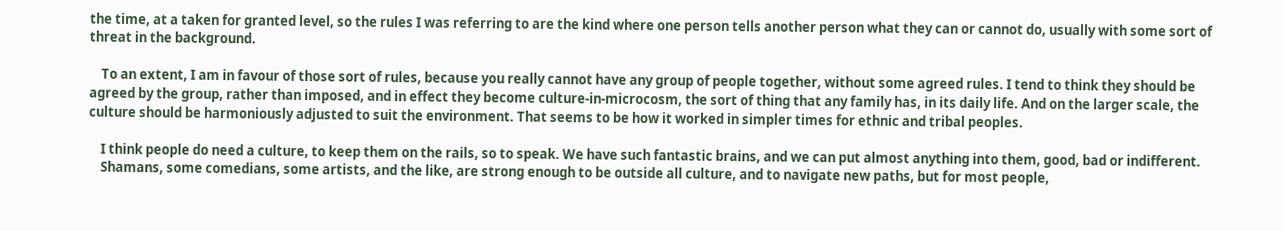the time, at a taken for granted level, so the rules I was referring to are the kind where one person tells another person what they can or cannot do, usually with some sort of threat in the background.

    To an extent, I am in favour of those sort of rules, because you really cannot have any group of people together, without some agreed rules. I tend to think they should be agreed by the group, rather than imposed, and in effect they become culture-in-microcosm, the sort of thing that any family has, in its daily life. And on the larger scale, the culture should be harmoniously adjusted to suit the environment. That seems to be how it worked in simpler times for ethnic and tribal peoples.

    I think people do need a culture, to keep them on the rails, so to speak. We have such fantastic brains, and we can put almost anything into them, good, bad or indifferent.
    Shamans, some comedians, some artists, and the like, are strong enough to be outside all culture, and to navigate new paths, but for most people,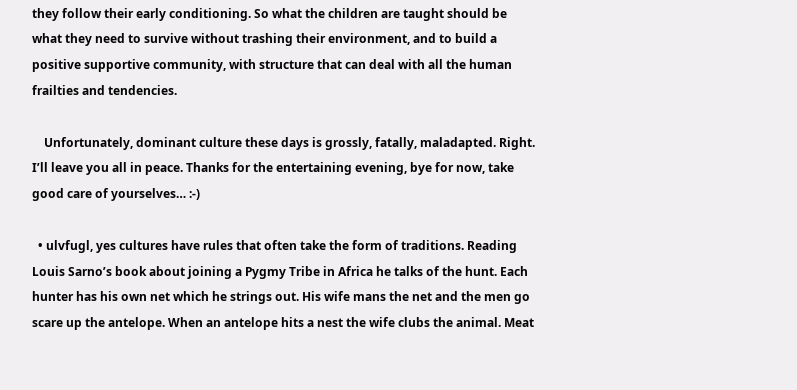they follow their early conditioning. So what the children are taught should be what they need to survive without trashing their environment, and to build a positive supportive community, with structure that can deal with all the human frailties and tendencies.

    Unfortunately, dominant culture these days is grossly, fatally, maladapted. Right. I’ll leave you all in peace. Thanks for the entertaining evening, bye for now, take good care of yourselves… :-)

  • ulvfugl, yes cultures have rules that often take the form of traditions. Reading Louis Sarno’s book about joining a Pygmy Tribe in Africa he talks of the hunt. Each hunter has his own net which he strings out. His wife mans the net and the men go scare up the antelope. When an antelope hits a nest the wife clubs the animal. Meat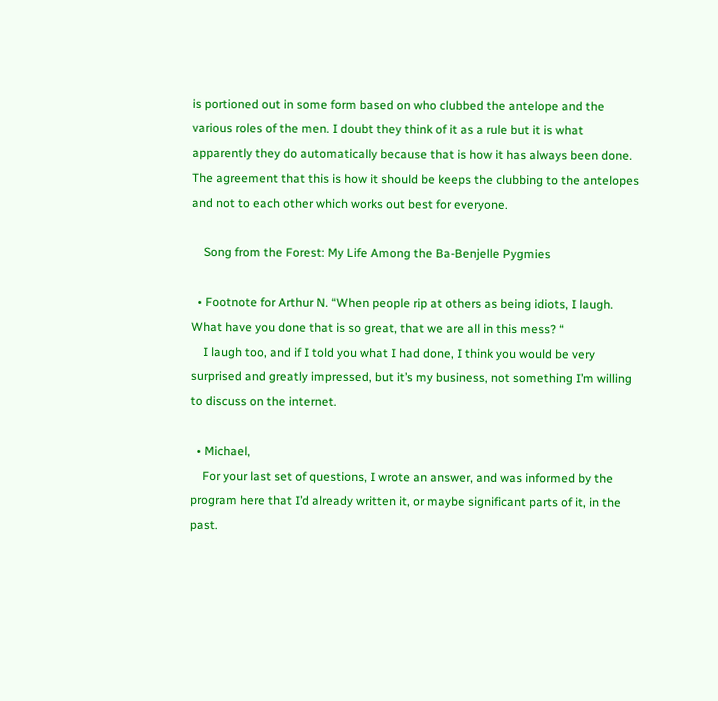is portioned out in some form based on who clubbed the antelope and the various roles of the men. I doubt they think of it as a rule but it is what apparently they do automatically because that is how it has always been done. The agreement that this is how it should be keeps the clubbing to the antelopes and not to each other which works out best for everyone.

    Song from the Forest: My Life Among the Ba-Benjelle Pygmies

  • Footnote for Arthur N. “When people rip at others as being idiots, I laugh. What have you done that is so great, that we are all in this mess? “
    I laugh too, and if I told you what I had done, I think you would be very surprised and greatly impressed, but it’s my business, not something I’m willing to discuss on the internet.

  • Michael,
    For your last set of questions, I wrote an answer, and was informed by the program here that I’d already written it, or maybe significant parts of it, in the past.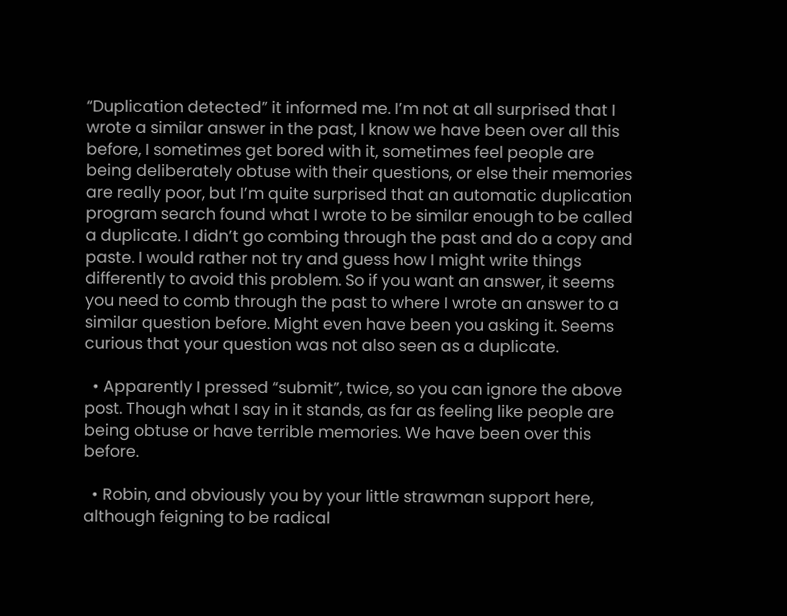“Duplication detected” it informed me. I’m not at all surprised that I wrote a similar answer in the past, I know we have been over all this before, I sometimes get bored with it, sometimes feel people are being deliberately obtuse with their questions, or else their memories are really poor, but I’m quite surprised that an automatic duplication program search found what I wrote to be similar enough to be called a duplicate. I didn’t go combing through the past and do a copy and paste. I would rather not try and guess how I might write things differently to avoid this problem. So if you want an answer, it seems you need to comb through the past to where I wrote an answer to a similar question before. Might even have been you asking it. Seems curious that your question was not also seen as a duplicate.

  • Apparently I pressed “submit”, twice, so you can ignore the above post. Though what I say in it stands, as far as feeling like people are being obtuse or have terrible memories. We have been over this before.

  • Robin, and obviously you by your little strawman support here, although feigning to be radical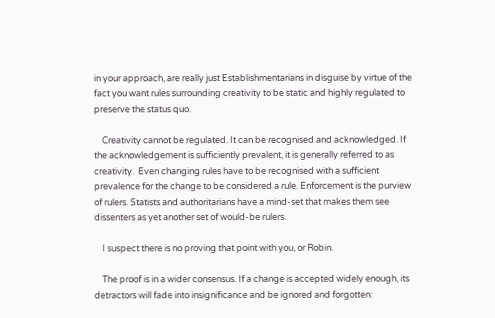in your approach, are really just Establishmentarians in disguise by virtue of the fact you want rules surrounding creativity to be static and highly regulated to preserve the status quo.

    Creativity cannot be regulated. It can be recognised and acknowledged. If the acknowledgement is sufficiently prevalent, it is generally referred to as creativity.  Even changing rules have to be recognised with a sufficient prevalence for the change to be considered a rule. Enforcement is the purview of rulers. Statists and authoritarians have a mind-set that makes them see dissenters as yet another set of would-be rulers.

    I suspect there is no proving that point with you, or Robin.

    The proof is in a wider consensus. If a change is accepted widely enough, its detractors will fade into insignificance and be ignored and forgotten: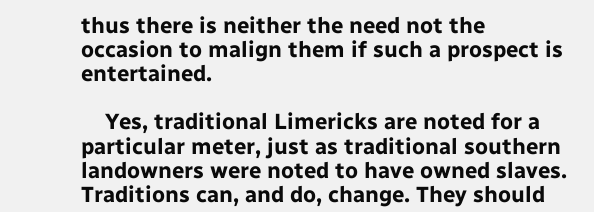thus there is neither the need not the occasion to malign them if such a prospect is entertained.

    Yes, traditional Limericks are noted for a particular meter, just as traditional southern landowners were noted to have owned slaves. Traditions can, and do, change. They should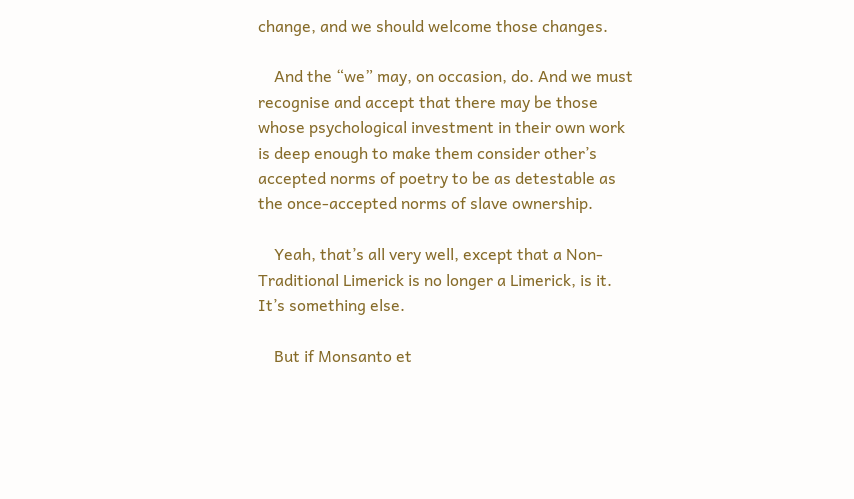change, and we should welcome those changes.

    And the “we” may, on occasion, do. And we must recognise and accept that there may be those whose psychological investment in their own work is deep enough to make them consider other’s accepted norms of poetry to be as detestable as the once-accepted norms of slave ownership.

    Yeah, that’s all very well, except that a Non-Traditional Limerick is no longer a Limerick, is it. It’s something else.

    But if Monsanto et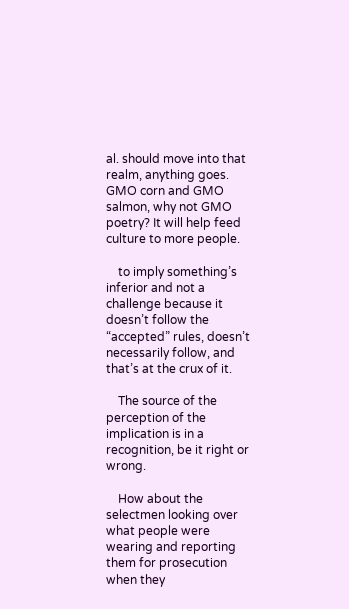al. should move into that realm, anything goes. GMO corn and GMO salmon, why not GMO poetry? It will help feed culture to more people.

    to imply something’s inferior and not a challenge because it doesn’t follow the “accepted” rules, doesn’t necessarily follow, and that’s at the crux of it.

    The source of the perception of the implication is in a recognition, be it right or wrong.

    How about the selectmen looking over what people were wearing and reporting them for prosecution when they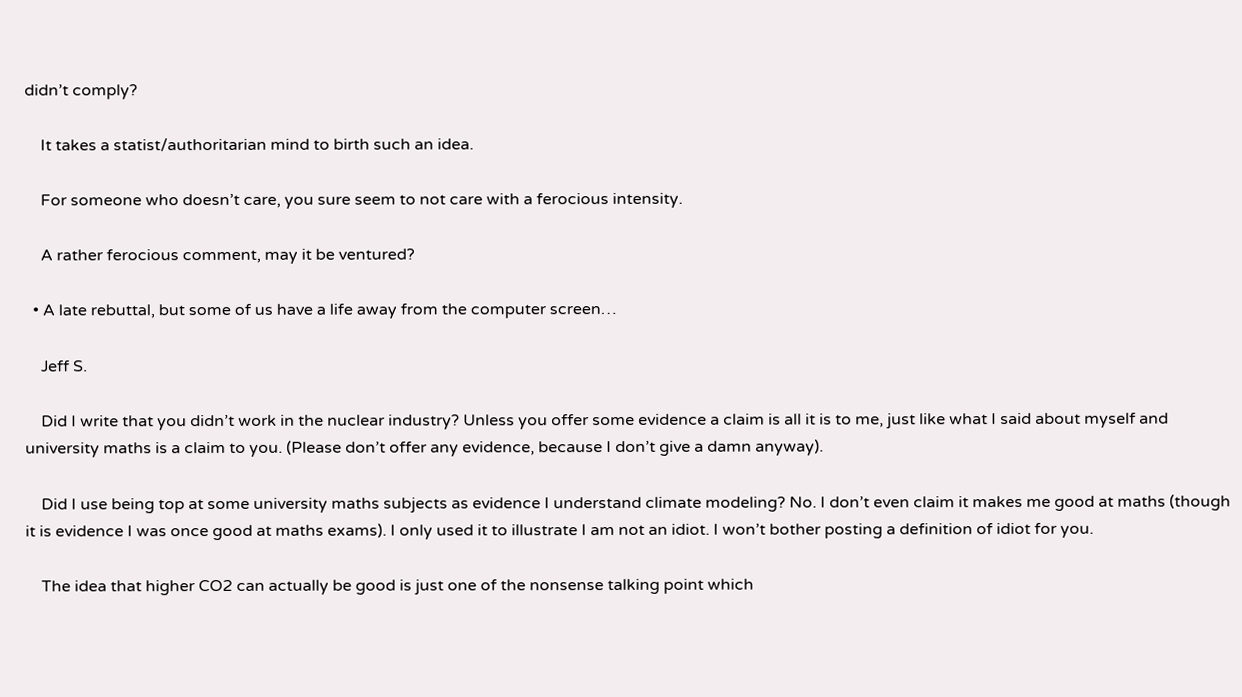didn’t comply?

    It takes a statist/authoritarian mind to birth such an idea.

    For someone who doesn’t care, you sure seem to not care with a ferocious intensity.

    A rather ferocious comment, may it be ventured?

  • A late rebuttal, but some of us have a life away from the computer screen…

    Jeff S.

    Did I write that you didn’t work in the nuclear industry? Unless you offer some evidence a claim is all it is to me, just like what I said about myself and university maths is a claim to you. (Please don’t offer any evidence, because I don’t give a damn anyway).

    Did I use being top at some university maths subjects as evidence I understand climate modeling? No. I don’t even claim it makes me good at maths (though it is evidence I was once good at maths exams). I only used it to illustrate I am not an idiot. I won’t bother posting a definition of idiot for you.

    The idea that higher CO2 can actually be good is just one of the nonsense talking point which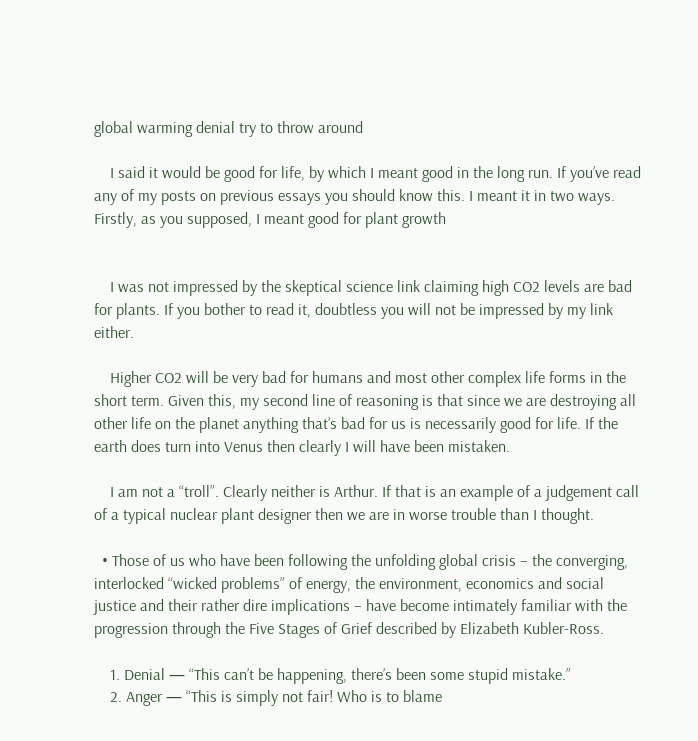global warming denial try to throw around

    I said it would be good for life, by which I meant good in the long run. If you’ve read any of my posts on previous essays you should know this. I meant it in two ways. Firstly, as you supposed, I meant good for plant growth


    I was not impressed by the skeptical science link claiming high CO2 levels are bad for plants. If you bother to read it, doubtless you will not be impressed by my link either.

    Higher CO2 will be very bad for humans and most other complex life forms in the short term. Given this, my second line of reasoning is that since we are destroying all other life on the planet anything that’s bad for us is necessarily good for life. If the earth does turn into Venus then clearly I will have been mistaken.

    I am not a “troll”. Clearly neither is Arthur. If that is an example of a judgement call of a typical nuclear plant designer then we are in worse trouble than I thought.

  • Those of us who have been following the unfolding global crisis – the converging, interlocked “wicked problems” of energy, the environment, economics and social justice and their rather dire implications – have become intimately familiar with the progression through the Five Stages of Grief described by Elizabeth Kubler-Ross.

    1. Denial — “This can’t be happening, there’s been some stupid mistake.”
    2. Anger — “This is simply not fair! Who is to blame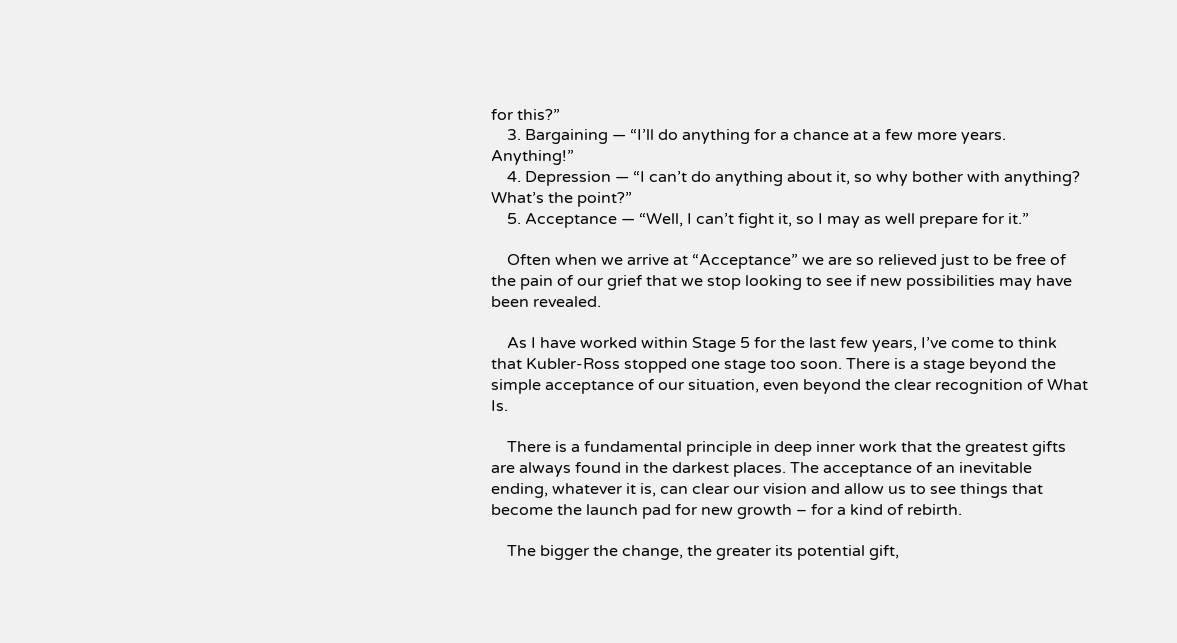for this?”
    3. Bargaining — “I’ll do anything for a chance at a few more years. Anything!”
    4. Depression — “I can’t do anything about it, so why bother with anything? What’s the point?”
    5. Acceptance — “Well, I can’t fight it, so I may as well prepare for it.”

    Often when we arrive at “Acceptance” we are so relieved just to be free of the pain of our grief that we stop looking to see if new possibilities may have been revealed.

    As I have worked within Stage 5 for the last few years, I’ve come to think that Kubler-Ross stopped one stage too soon. There is a stage beyond the simple acceptance of our situation, even beyond the clear recognition of What Is.

    There is a fundamental principle in deep inner work that the greatest gifts are always found in the darkest places. The acceptance of an inevitable ending, whatever it is, can clear our vision and allow us to see things that become the launch pad for new growth – for a kind of rebirth.

    The bigger the change, the greater its potential gift,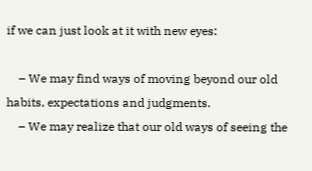if we can just look at it with new eyes:

    – We may find ways of moving beyond our old habits, expectations and judgments.
    – We may realize that our old ways of seeing the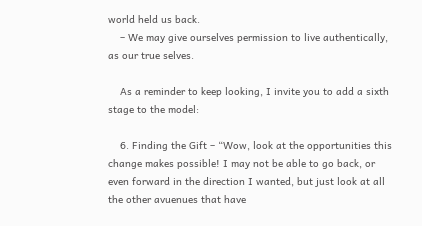world held us back.
    – We may give ourselves permission to live authentically, as our true selves.

    As a reminder to keep looking, I invite you to add a sixth stage to the model:

    6. Finding the Gift – “Wow, look at the opportunities this change makes possible! I may not be able to go back, or even forward in the direction I wanted, but just look at all the other avuenues that have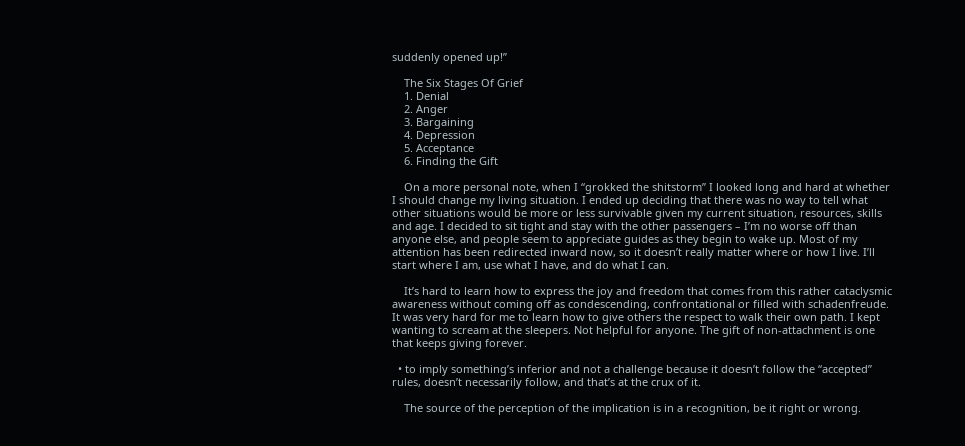suddenly opened up!”

    The Six Stages Of Grief
    1. Denial
    2. Anger
    3. Bargaining
    4. Depression
    5. Acceptance
    6. Finding the Gift

    On a more personal note, when I “grokked the shitstorm” I looked long and hard at whether I should change my living situation. I ended up deciding that there was no way to tell what other situations would be more or less survivable given my current situation, resources, skills and age. I decided to sit tight and stay with the other passengers – I’m no worse off than anyone else, and people seem to appreciate guides as they begin to wake up. Most of my attention has been redirected inward now, so it doesn’t really matter where or how I live. I’ll start where I am, use what I have, and do what I can.

    It’s hard to learn how to express the joy and freedom that comes from this rather cataclysmic awareness without coming off as condescending, confrontational or filled with schadenfreude. It was very hard for me to learn how to give others the respect to walk their own path. I kept wanting to scream at the sleepers. Not helpful for anyone. The gift of non-attachment is one that keeps giving forever.

  • to imply something’s inferior and not a challenge because it doesn’t follow the “accepted” rules, doesn’t necessarily follow, and that’s at the crux of it.

    The source of the perception of the implication is in a recognition, be it right or wrong.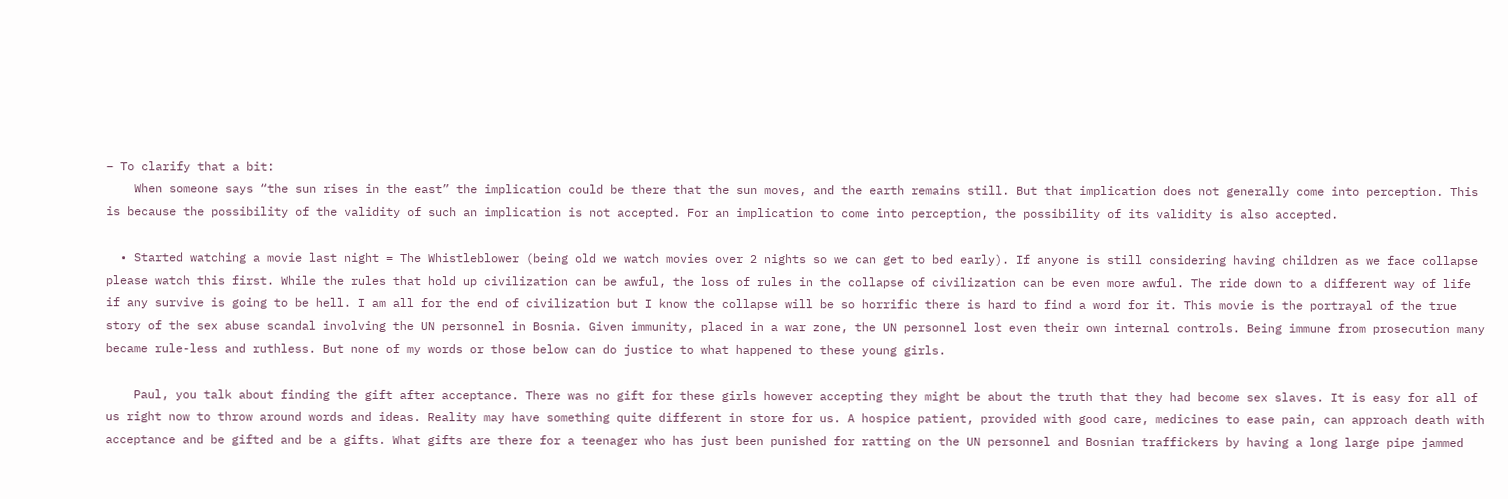– To clarify that a bit:
    When someone says “the sun rises in the east” the implication could be there that the sun moves, and the earth remains still. But that implication does not generally come into perception. This is because the possibility of the validity of such an implication is not accepted. For an implication to come into perception, the possibility of its validity is also accepted.

  • Started watching a movie last night = The Whistleblower (being old we watch movies over 2 nights so we can get to bed early). If anyone is still considering having children as we face collapse please watch this first. While the rules that hold up civilization can be awful, the loss of rules in the collapse of civilization can be even more awful. The ride down to a different way of life if any survive is going to be hell. I am all for the end of civilization but I know the collapse will be so horrific there is hard to find a word for it. This movie is the portrayal of the true story of the sex abuse scandal involving the UN personnel in Bosnia. Given immunity, placed in a war zone, the UN personnel lost even their own internal controls. Being immune from prosecution many became rule-less and ruthless. But none of my words or those below can do justice to what happened to these young girls.

    Paul, you talk about finding the gift after acceptance. There was no gift for these girls however accepting they might be about the truth that they had become sex slaves. It is easy for all of us right now to throw around words and ideas. Reality may have something quite different in store for us. A hospice patient, provided with good care, medicines to ease pain, can approach death with acceptance and be gifted and be a gifts. What gifts are there for a teenager who has just been punished for ratting on the UN personnel and Bosnian traffickers by having a long large pipe jammed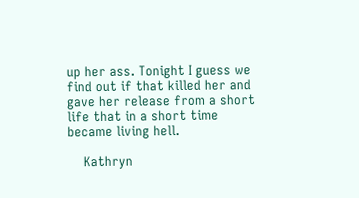up her ass. Tonight I guess we find out if that killed her and gave her release from a short life that in a short time became living hell.

    Kathryn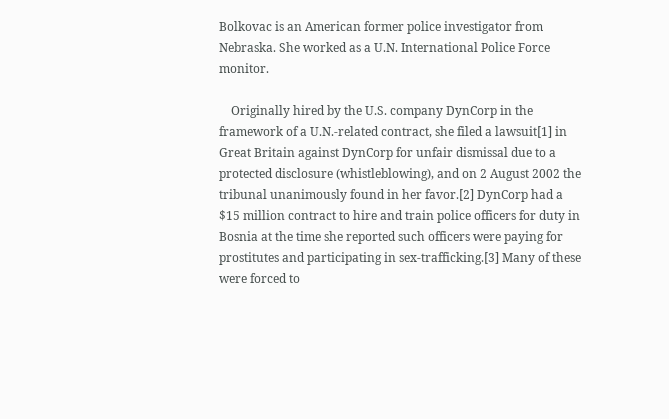Bolkovac is an American former police investigator from Nebraska. She worked as a U.N. International Police Force monitor.

    Originally hired by the U.S. company DynCorp in the framework of a U.N.-related contract, she filed a lawsuit[1] in Great Britain against DynCorp for unfair dismissal due to a protected disclosure (whistleblowing), and on 2 August 2002 the tribunal unanimously found in her favor.[2] DynCorp had a $15 million contract to hire and train police officers for duty in Bosnia at the time she reported such officers were paying for prostitutes and participating in sex-trafficking.[3] Many of these were forced to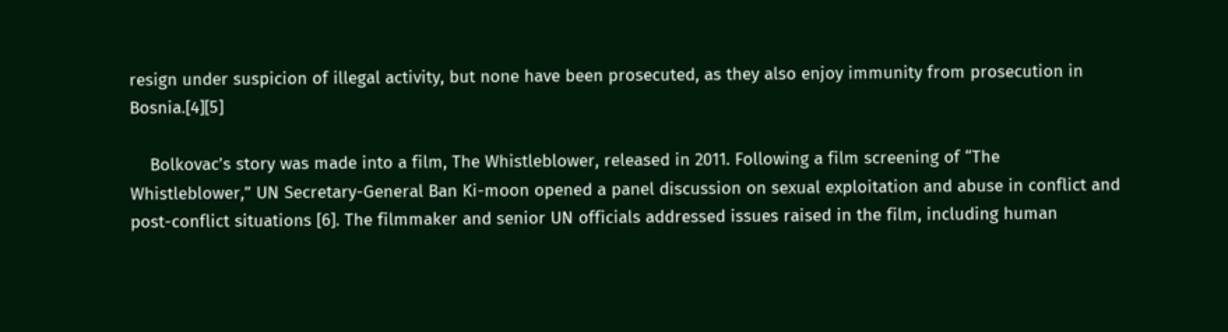resign under suspicion of illegal activity, but none have been prosecuted, as they also enjoy immunity from prosecution in Bosnia.[4][5]

    Bolkovac’s story was made into a film, The Whistleblower, released in 2011. Following a film screening of “The Whistleblower,” UN Secretary-General Ban Ki-moon opened a panel discussion on sexual exploitation and abuse in conflict and post-conflict situations [6]. The filmmaker and senior UN officials addressed issues raised in the film, including human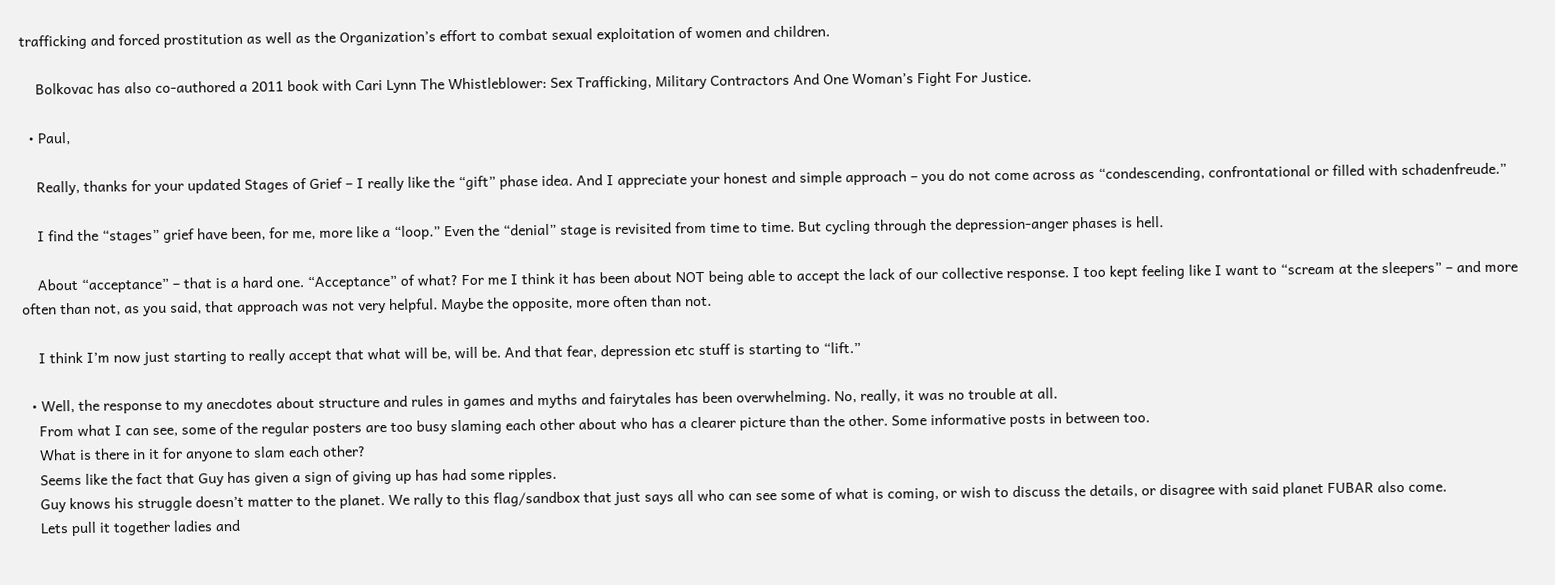trafficking and forced prostitution as well as the Organization’s effort to combat sexual exploitation of women and children.

    Bolkovac has also co-authored a 2011 book with Cari Lynn The Whistleblower: Sex Trafficking, Military Contractors And One Woman’s Fight For Justice.

  • Paul,

    Really, thanks for your updated Stages of Grief – I really like the “gift” phase idea. And I appreciate your honest and simple approach – you do not come across as “condescending, confrontational or filled with schadenfreude.”

    I find the “stages” grief have been, for me, more like a “loop.” Even the “denial” stage is revisited from time to time. But cycling through the depression-anger phases is hell.

    About “acceptance” – that is a hard one. “Acceptance” of what? For me I think it has been about NOT being able to accept the lack of our collective response. I too kept feeling like I want to “scream at the sleepers” – and more often than not, as you said, that approach was not very helpful. Maybe the opposite, more often than not.

    I think I’m now just starting to really accept that what will be, will be. And that fear, depression etc stuff is starting to “lift.”

  • Well, the response to my anecdotes about structure and rules in games and myths and fairytales has been overwhelming. No, really, it was no trouble at all.
    From what I can see, some of the regular posters are too busy slaming each other about who has a clearer picture than the other. Some informative posts in between too.
    What is there in it for anyone to slam each other?
    Seems like the fact that Guy has given a sign of giving up has had some ripples.
    Guy knows his struggle doesn’t matter to the planet. We rally to this flag/sandbox that just says all who can see some of what is coming, or wish to discuss the details, or disagree with said planet FUBAR also come.
    Lets pull it together ladies and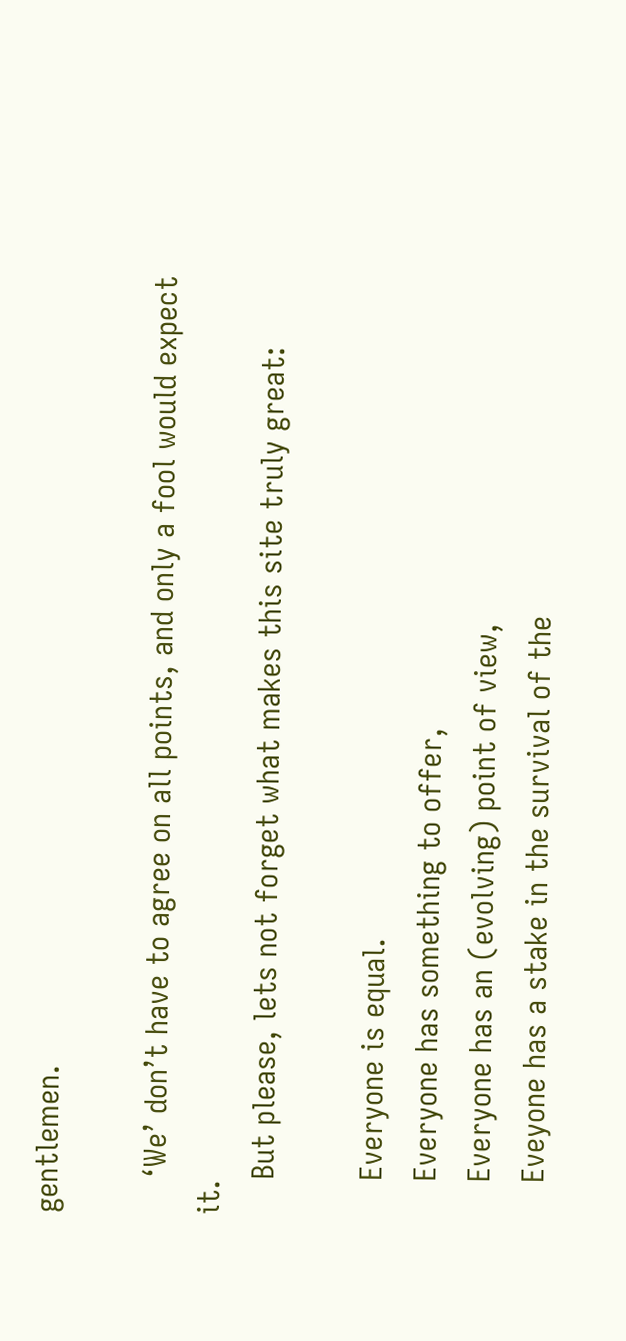gentlemen.

    ‘We’ don’t have to agree on all points, and only a fool would expect it.
    But please, lets not forget what makes this site truly great:

    Everyone is equal.
    Everyone has something to offer,
    Everyone has an (evolving) point of view,
    Eveyone has a stake in the survival of the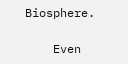Biosphere.

    Even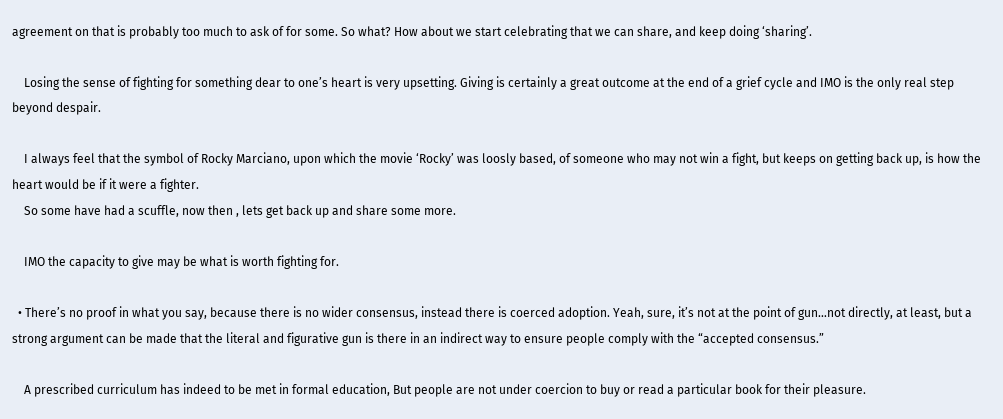agreement on that is probably too much to ask of for some. So what? How about we start celebrating that we can share, and keep doing ‘sharing’.

    Losing the sense of fighting for something dear to one’s heart is very upsetting. Giving is certainly a great outcome at the end of a grief cycle and IMO is the only real step beyond despair.

    I always feel that the symbol of Rocky Marciano, upon which the movie ‘Rocky’ was loosly based, of someone who may not win a fight, but keeps on getting back up, is how the heart would be if it were a fighter.
    So some have had a scuffle, now then , lets get back up and share some more.

    IMO the capacity to give may be what is worth fighting for.

  • There’s no proof in what you say, because there is no wider consensus, instead there is coerced adoption. Yeah, sure, it’s not at the point of gun…not directly, at least, but a strong argument can be made that the literal and figurative gun is there in an indirect way to ensure people comply with the “accepted consensus.”

    A prescribed curriculum has indeed to be met in formal education, But people are not under coercion to buy or read a particular book for their pleasure.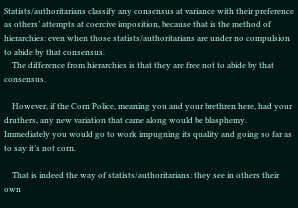Statists/authoritarians classify any consensus at variance with their preference as others’ attempts at coercive imposition, because that is the method of hierarchies: even when those statists/authoritarians are under no compulsion to abide by that consensus.
    The difference from hierarchies is that they are free not to abide by that consensus.

    However, if the Corn Police, meaning you and your brethren here, had your druthers, any new variation that came along would be blasphemy. Immediately you would go to work impugning its quality and going so far as to say it’s not corn.

    That is indeed the way of statists/authoritarians: they see in others their own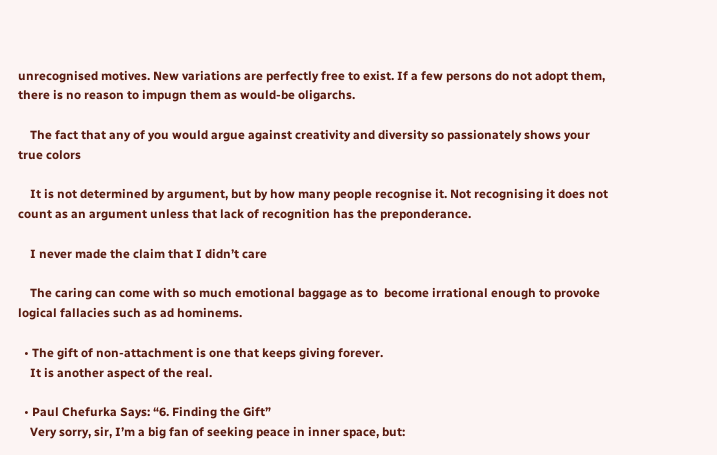unrecognised motives. New variations are perfectly free to exist. If a few persons do not adopt them, there is no reason to impugn them as would-be oligarchs.

    The fact that any of you would argue against creativity and diversity so passionately shows your true colors

    It is not determined by argument, but by how many people recognise it. Not recognising it does not count as an argument unless that lack of recognition has the preponderance.

    I never made the claim that I didn’t care

    The caring can come with so much emotional baggage as to  become irrational enough to provoke logical fallacies such as ad hominems.

  • The gift of non-attachment is one that keeps giving forever.
    It is another aspect of the real.

  • Paul Chefurka Says: “6. Finding the Gift”
    Very sorry, sir, I’m a big fan of seeking peace in inner space, but: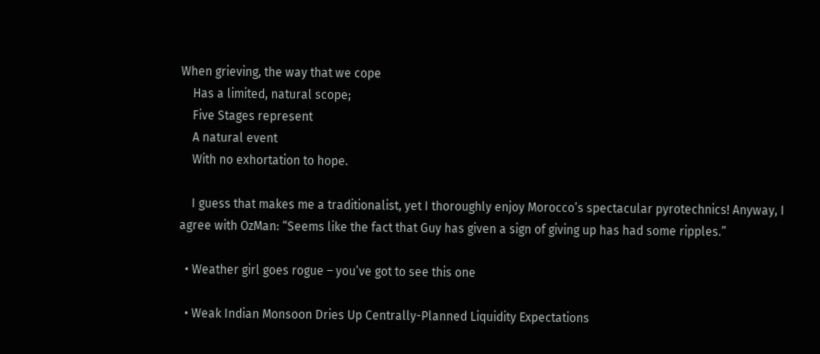When grieving, the way that we cope
    Has a limited, natural scope;
    Five Stages represent
    A natural event
    With no exhortation to hope.

    I guess that makes me a traditionalist, yet I thoroughly enjoy Morocco’s spectacular pyrotechnics! Anyway, I agree with OzMan: “Seems like the fact that Guy has given a sign of giving up has had some ripples.”

  • Weather girl goes rogue – you’ve got to see this one

  • Weak Indian Monsoon Dries Up Centrally-Planned Liquidity Expectations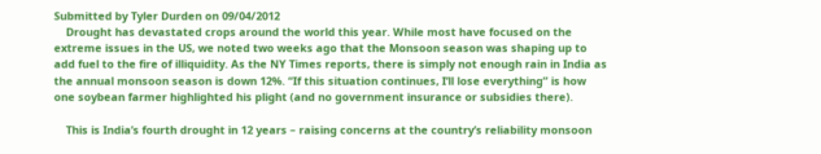Submitted by Tyler Durden on 09/04/2012
    Drought has devastated crops around the world this year. While most have focused on the extreme issues in the US, we noted two weeks ago that the Monsoon season was shaping up to add fuel to the fire of illiquidity. As the NY Times reports, there is simply not enough rain in India as the annual monsoon season is down 12%. “If this situation continues, I’ll lose everything” is how one soybean farmer highlighted his plight (and no government insurance or subsidies there).

    This is India’s fourth drought in 12 years – raising concerns at the country’s reliability monsoon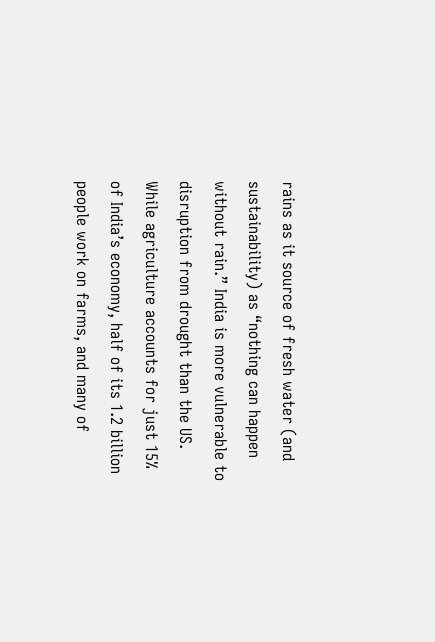rains as it source of fresh water (and sustainability) as “nothing can happen without rain.” India is more vulnerable to disruption from drought than the US. While agriculture accounts for just 15% of India’s economy, half of its 1.2 billion people work on farms, and many of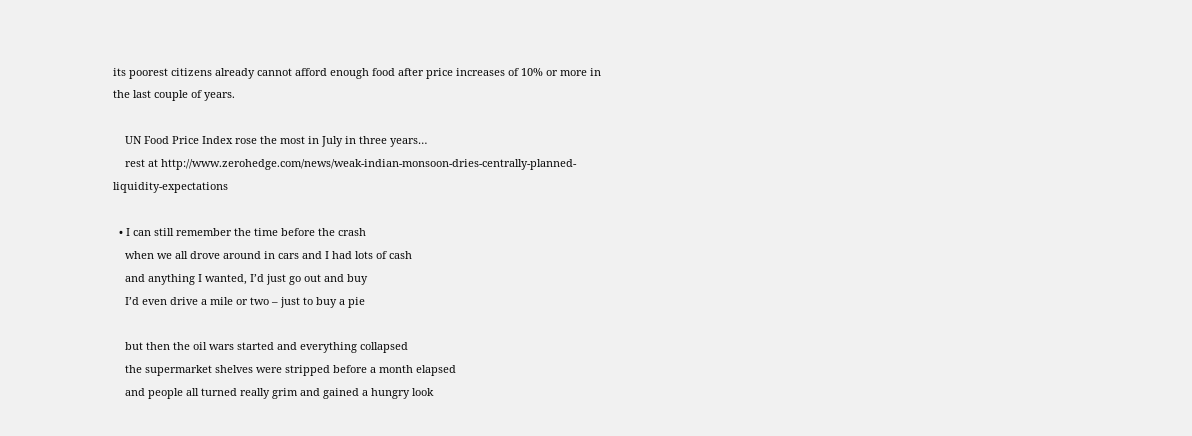its poorest citizens already cannot afford enough food after price increases of 10% or more in the last couple of years.

    UN Food Price Index rose the most in July in three years…
    rest at http://www.zerohedge.com/news/weak-indian-monsoon-dries-centrally-planned-liquidity-expectations

  • I can still remember the time before the crash
    when we all drove around in cars and I had lots of cash
    and anything I wanted, I’d just go out and buy
    I’d even drive a mile or two – just to buy a pie

    but then the oil wars started and everything collapsed
    the supermarket shelves were stripped before a month elapsed
    and people all turned really grim and gained a hungry look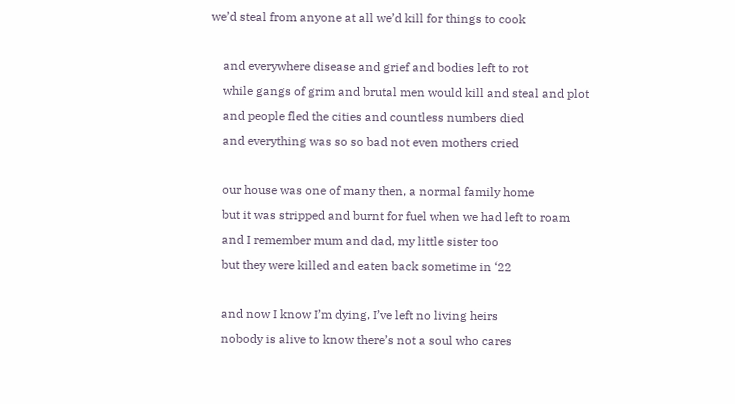we’d steal from anyone at all we’d kill for things to cook

    and everywhere disease and grief and bodies left to rot
    while gangs of grim and brutal men would kill and steal and plot
    and people fled the cities and countless numbers died
    and everything was so so bad not even mothers cried

    our house was one of many then, a normal family home
    but it was stripped and burnt for fuel when we had left to roam
    and I remember mum and dad, my little sister too
    but they were killed and eaten back sometime in ‘22

    and now I know I’m dying, I’ve left no living heirs
    nobody is alive to know there’s not a soul who cares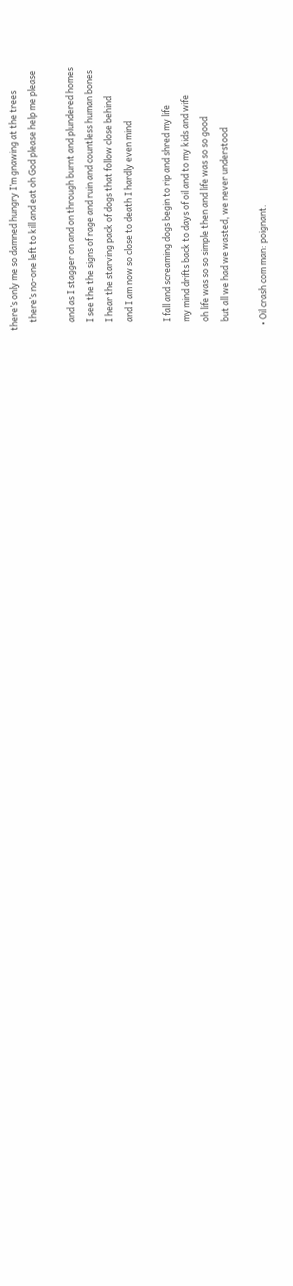there’s only me so damned hungry I’m gnawing at the trees
    there’s no-one left to kill and eat oh God please help me please

    and as I stagger on and on through burnt and plundered homes
    I see the the signs of rage and ruin and countless human bones
    I hear the starving pack of dogs that follow close behind
    and I am now so close to death I hardly even mind

    I fall and screaming dogs begin to rip and shred my life
    my mind drifts back to days of oil and to my kids and wife
    oh life was so so simple then and life was so so good
    but all we had we wasted, we never understood

  • Oil crash com man: poignant.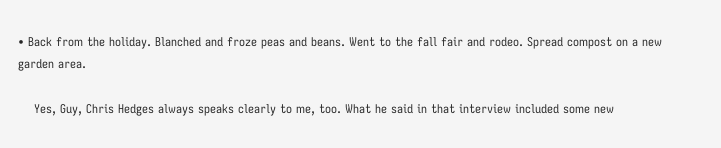• Back from the holiday. Blanched and froze peas and beans. Went to the fall fair and rodeo. Spread compost on a new garden area.

    Yes, Guy, Chris Hedges always speaks clearly to me, too. What he said in that interview included some new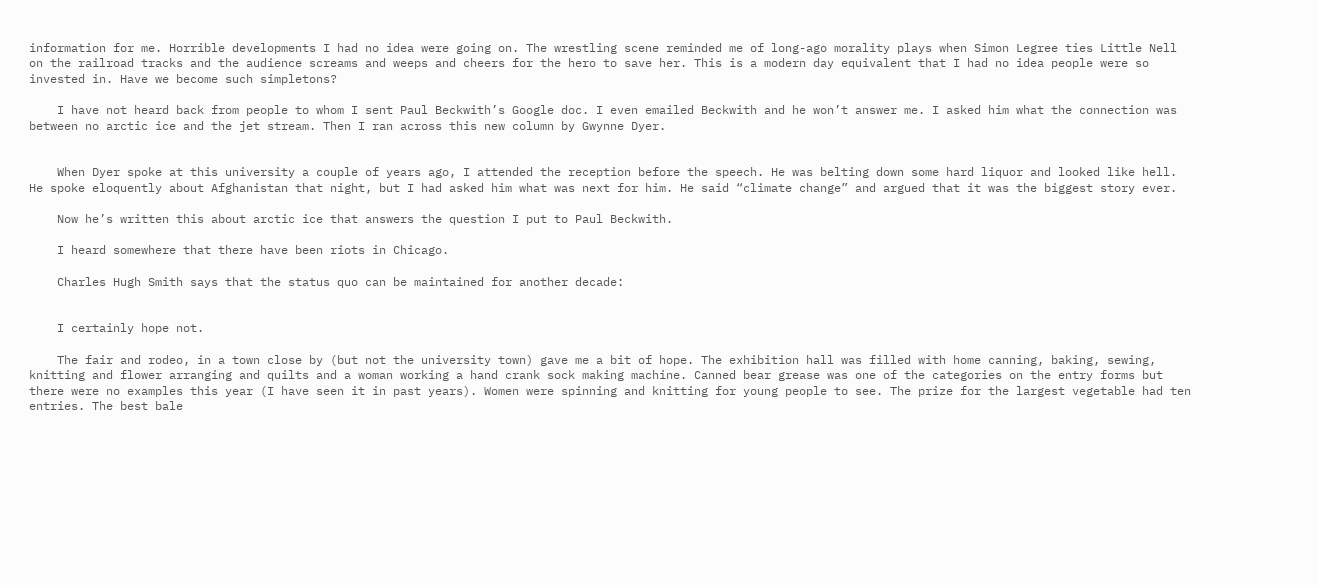information for me. Horrible developments I had no idea were going on. The wrestling scene reminded me of long-ago morality plays when Simon Legree ties Little Nell on the railroad tracks and the audience screams and weeps and cheers for the hero to save her. This is a modern day equivalent that I had no idea people were so invested in. Have we become such simpletons?

    I have not heard back from people to whom I sent Paul Beckwith’s Google doc. I even emailed Beckwith and he won’t answer me. I asked him what the connection was between no arctic ice and the jet stream. Then I ran across this new column by Gwynne Dyer.


    When Dyer spoke at this university a couple of years ago, I attended the reception before the speech. He was belting down some hard liquor and looked like hell. He spoke eloquently about Afghanistan that night, but I had asked him what was next for him. He said “climate change” and argued that it was the biggest story ever.

    Now he’s written this about arctic ice that answers the question I put to Paul Beckwith.

    I heard somewhere that there have been riots in Chicago.

    Charles Hugh Smith says that the status quo can be maintained for another decade:


    I certainly hope not.

    The fair and rodeo, in a town close by (but not the university town) gave me a bit of hope. The exhibition hall was filled with home canning, baking, sewing, knitting and flower arranging and quilts and a woman working a hand crank sock making machine. Canned bear grease was one of the categories on the entry forms but there were no examples this year (I have seen it in past years). Women were spinning and knitting for young people to see. The prize for the largest vegetable had ten entries. The best bale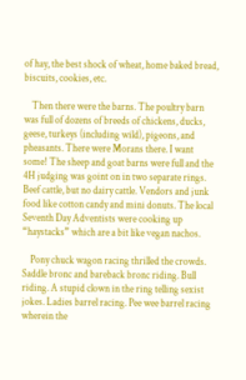of hay, the best shock of wheat, home baked bread, biscuits, cookies, etc.

    Then there were the barns. The poultry barn was full of dozens of breeds of chickens, ducks, geese, turkeys (including wild), pigeons, and pheasants. There were Morans there. I want some! The sheep and goat barns were full and the 4H judging was goint on in two separate rings. Beef cattle, but no dairy cattle. Vendors and junk food like cotton candy and mini donuts. The local Seventh Day Adventists were cooking up “haystacks” which are a bit like vegan nachos.

    Pony chuck wagon racing thrilled the crowds. Saddle bronc and bareback bronc riding. Bull riding. A stupid clown in the ring telling sexist jokes. Ladies barrel racing. Pee wee barrel racing wherein the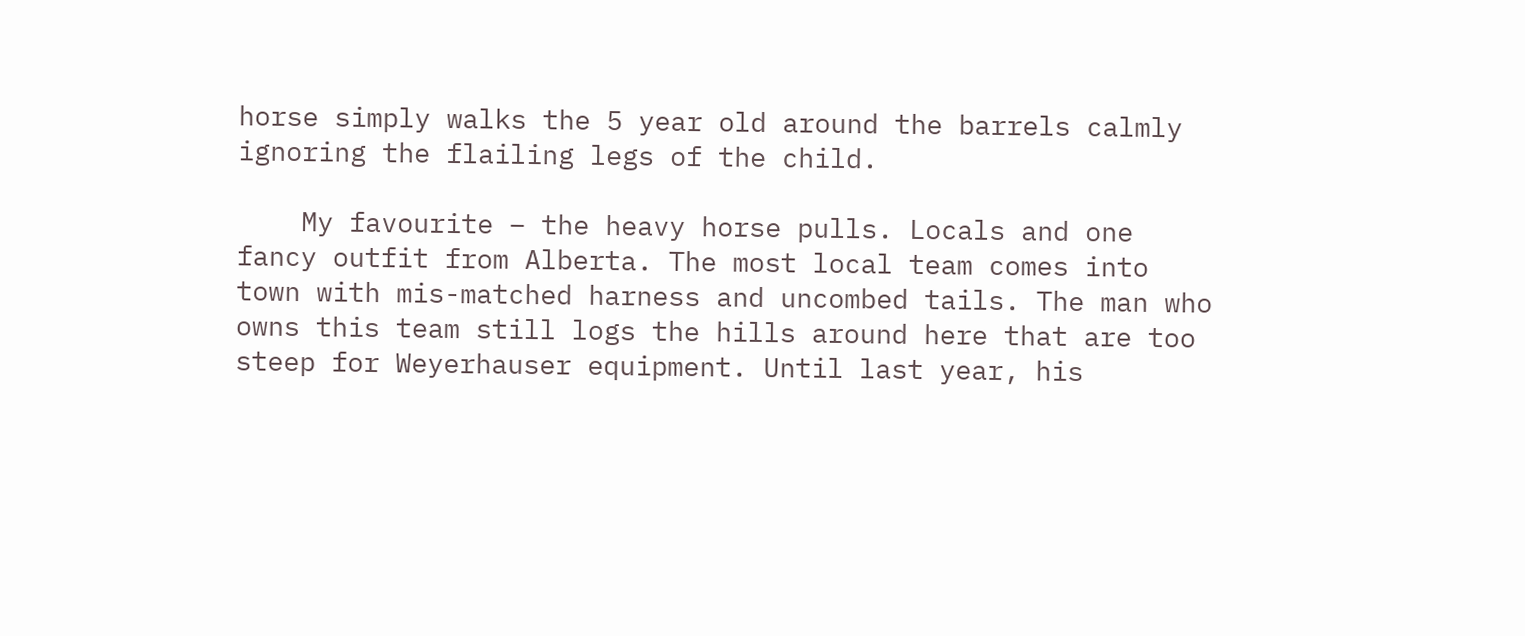horse simply walks the 5 year old around the barrels calmly ignoring the flailing legs of the child.

    My favourite – the heavy horse pulls. Locals and one fancy outfit from Alberta. The most local team comes into town with mis-matched harness and uncombed tails. The man who owns this team still logs the hills around here that are too steep for Weyerhauser equipment. Until last year, his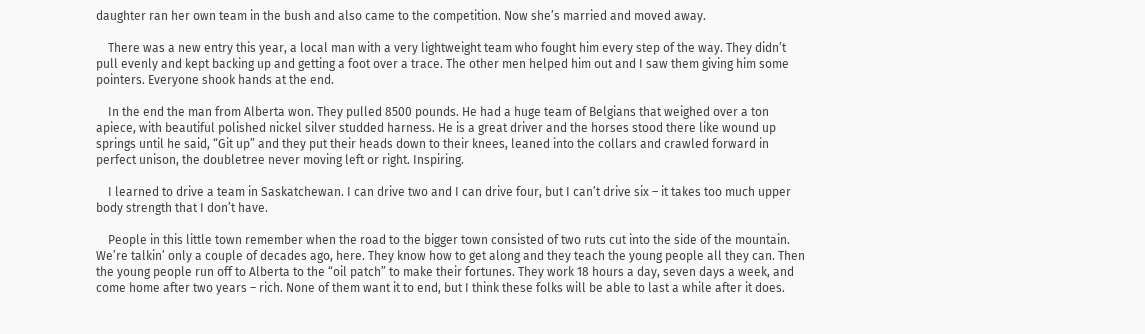daughter ran her own team in the bush and also came to the competition. Now she’s married and moved away.

    There was a new entry this year, a local man with a very lightweight team who fought him every step of the way. They didn’t pull evenly and kept backing up and getting a foot over a trace. The other men helped him out and I saw them giving him some pointers. Everyone shook hands at the end.

    In the end the man from Alberta won. They pulled 8500 pounds. He had a huge team of Belgians that weighed over a ton apiece, with beautiful polished nickel silver studded harness. He is a great driver and the horses stood there like wound up springs until he said, “Git up” and they put their heads down to their knees, leaned into the collars and crawled forward in perfect unison, the doubletree never moving left or right. Inspiring.

    I learned to drive a team in Saskatchewan. I can drive two and I can drive four, but I can’t drive six – it takes too much upper body strength that I don’t have.

    People in this little town remember when the road to the bigger town consisted of two ruts cut into the side of the mountain. We’re talkin’ only a couple of decades ago, here. They know how to get along and they teach the young people all they can. Then the young people run off to Alberta to the “oil patch” to make their fortunes. They work 18 hours a day, seven days a week, and come home after two years – rich. None of them want it to end, but I think these folks will be able to last a while after it does.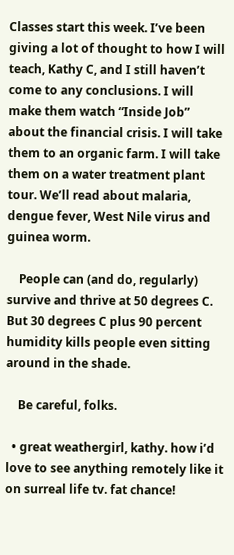Classes start this week. I’ve been giving a lot of thought to how I will teach, Kathy C, and I still haven’t come to any conclusions. I will make them watch “Inside Job” about the financial crisis. I will take them to an organic farm. I will take them on a water treatment plant tour. We’ll read about malaria, dengue fever, West Nile virus and guinea worm.

    People can (and do, regularly) survive and thrive at 50 degrees C. But 30 degrees C plus 90 percent humidity kills people even sitting around in the shade.

    Be careful, folks.

  • great weathergirl, kathy. how i’d love to see anything remotely like it on surreal life tv. fat chance!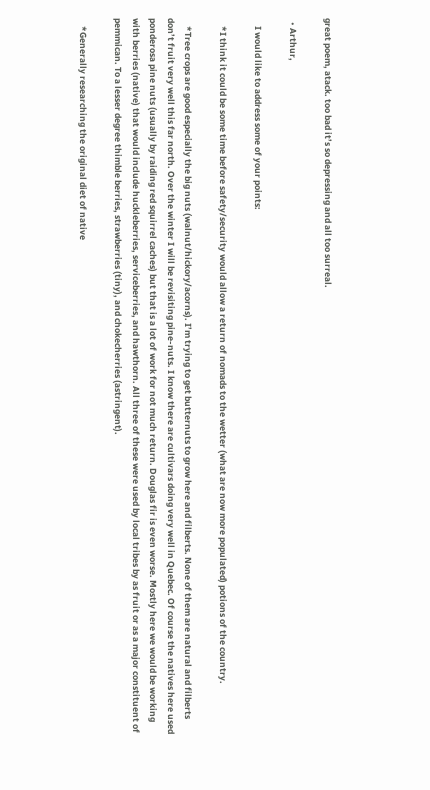great poem, atack. too bad it’s so depressing and all too surreal.

  • Arthur,

    I would like to address some of your points:

    *I think it could be some time before safety/security would allow a return of nomads to the wetter (what are now more populated) potions of the country.

    *Tree crops are good especially the big nuts (walnut/hickory/acorns). I’m trying to get butternuts to grow here and filberts. None of them are natural and filberts don’t fruit very well this far north. Over the winter I will be revisiting pine-nuts. I know there are cultivars doing very well in Quebec. Of course the natives here used ponderosa pine nuts (usually by raiding red squirrel caches) but that is a lot of work for not much return. Douglas fir is even worse. Mostly here we would be working with berries (native) that would include huckleberries, serviceberries, and hawthorn. All three of these were used by local tribes by as fruit or as a major constituent of pemmican. To a lesser degree thimble berries, strawberries (tiny), and chokecherries (astringent).

    *Generally researching the original diet of native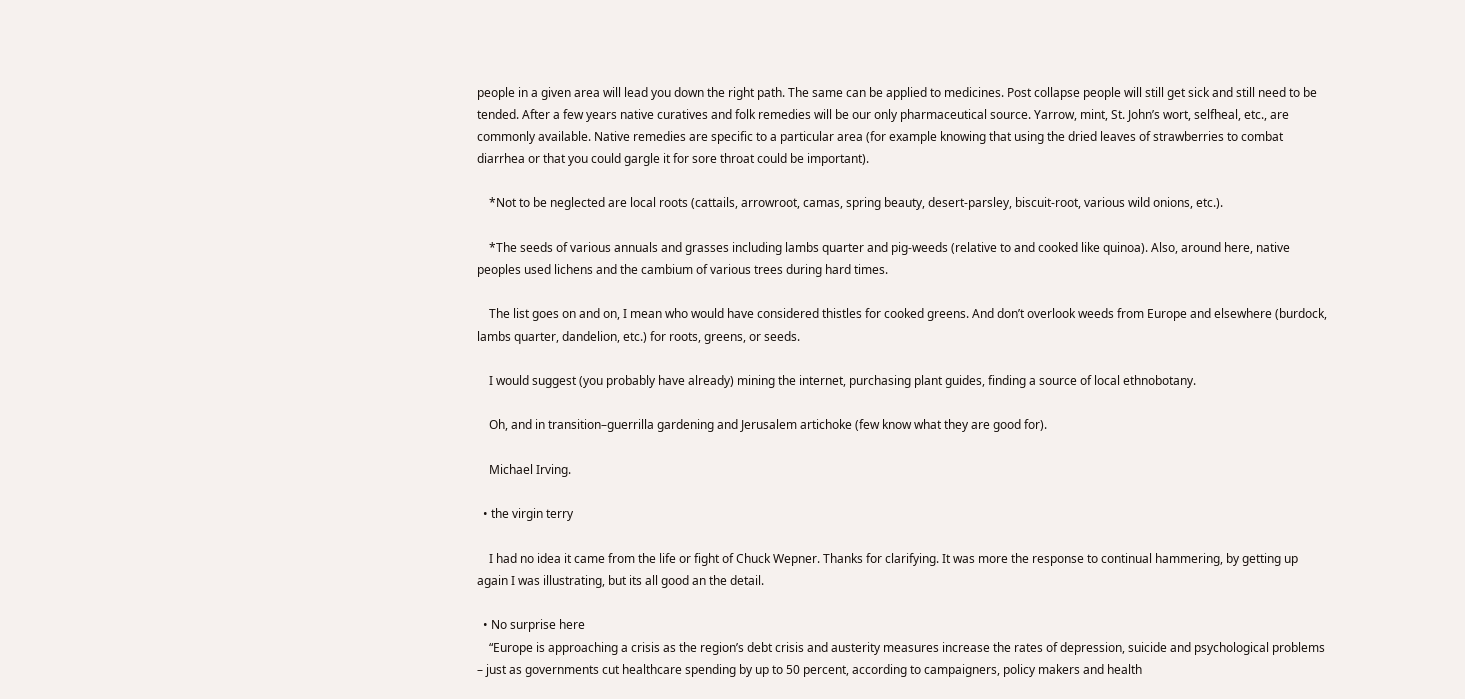people in a given area will lead you down the right path. The same can be applied to medicines. Post collapse people will still get sick and still need to be tended. After a few years native curatives and folk remedies will be our only pharmaceutical source. Yarrow, mint, St. John’s wort, selfheal, etc., are commonly available. Native remedies are specific to a particular area (for example knowing that using the dried leaves of strawberries to combat diarrhea or that you could gargle it for sore throat could be important).

    *Not to be neglected are local roots (cattails, arrowroot, camas, spring beauty, desert-parsley, biscuit-root, various wild onions, etc.).

    *The seeds of various annuals and grasses including lambs quarter and pig-weeds (relative to and cooked like quinoa). Also, around here, native peoples used lichens and the cambium of various trees during hard times.

    The list goes on and on, I mean who would have considered thistles for cooked greens. And don’t overlook weeds from Europe and elsewhere (burdock, lambs quarter, dandelion, etc.) for roots, greens, or seeds.

    I would suggest (you probably have already) mining the internet, purchasing plant guides, finding a source of local ethnobotany.

    Oh, and in transition–guerrilla gardening and Jerusalem artichoke (few know what they are good for).

    Michael Irving.

  • the virgin terry

    I had no idea it came from the life or fight of Chuck Wepner. Thanks for clarifying. It was more the response to continual hammering, by getting up again I was illustrating, but its all good an the detail.

  • No surprise here
    “Europe is approaching a crisis as the region’s debt crisis and austerity measures increase the rates of depression, suicide and psychological problems – just as governments cut healthcare spending by up to 50 percent, according to campaigners, policy makers and health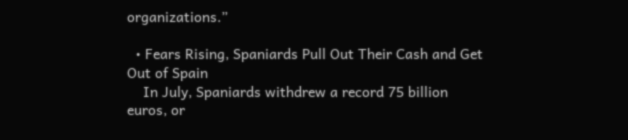organizations.”

  • Fears Rising, Spaniards Pull Out Their Cash and Get Out of Spain
    In July, Spaniards withdrew a record 75 billion euros, or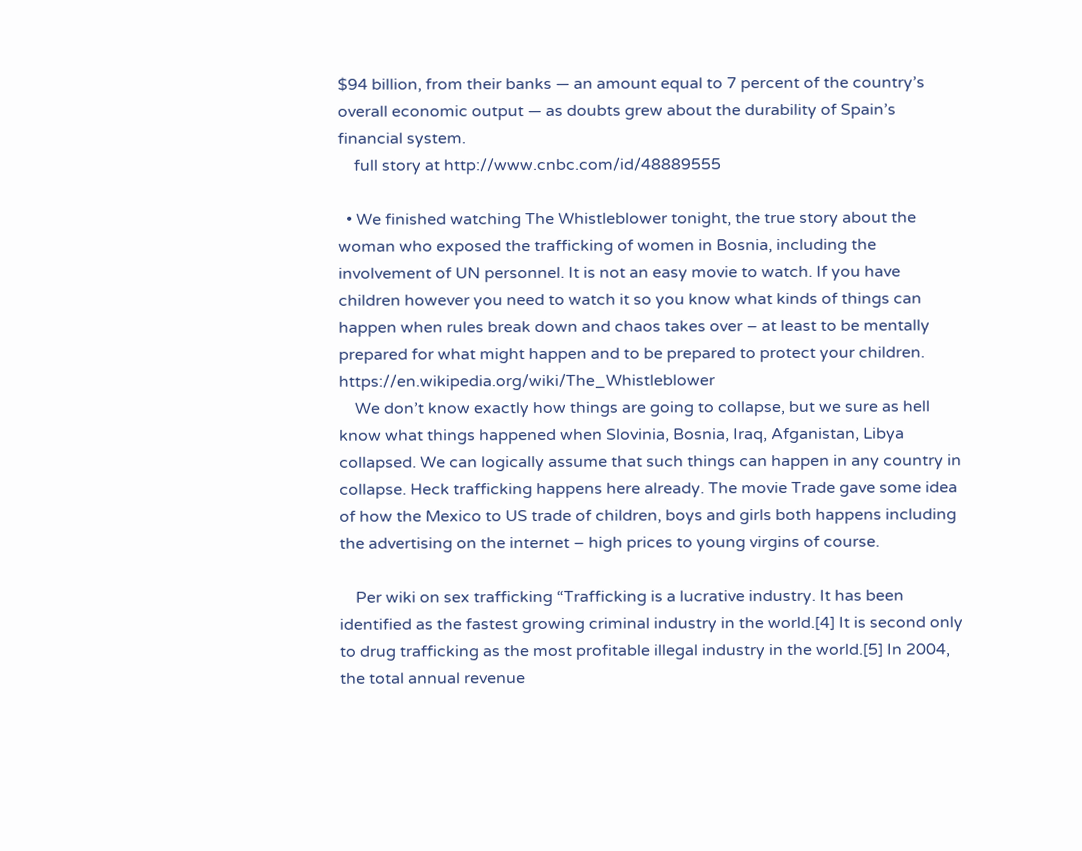$94 billion, from their banks — an amount equal to 7 percent of the country’s overall economic output — as doubts grew about the durability of Spain’s financial system.
    full story at http://www.cnbc.com/id/48889555

  • We finished watching The Whistleblower tonight, the true story about the woman who exposed the trafficking of women in Bosnia, including the involvement of UN personnel. It is not an easy movie to watch. If you have children however you need to watch it so you know what kinds of things can happen when rules break down and chaos takes over – at least to be mentally prepared for what might happen and to be prepared to protect your children. https://en.wikipedia.org/wiki/The_Whistleblower
    We don’t know exactly how things are going to collapse, but we sure as hell know what things happened when Slovinia, Bosnia, Iraq, Afganistan, Libya collapsed. We can logically assume that such things can happen in any country in collapse. Heck trafficking happens here already. The movie Trade gave some idea of how the Mexico to US trade of children, boys and girls both happens including the advertising on the internet – high prices to young virgins of course.

    Per wiki on sex trafficking “Trafficking is a lucrative industry. It has been identified as the fastest growing criminal industry in the world.[4] It is second only to drug trafficking as the most profitable illegal industry in the world.[5] In 2004, the total annual revenue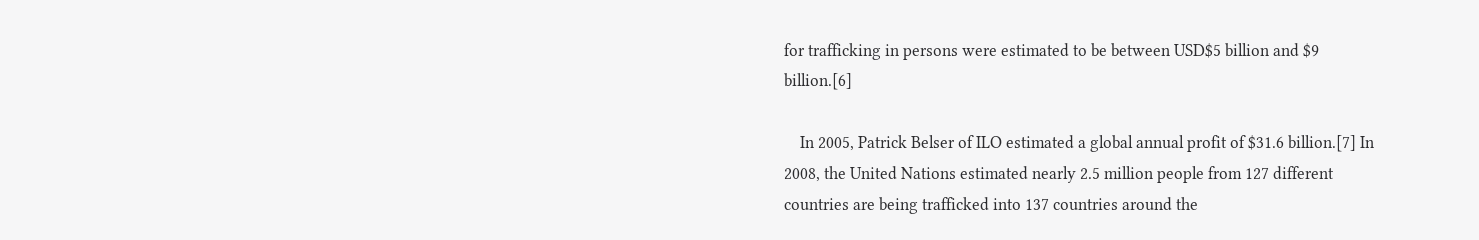for trafficking in persons were estimated to be between USD$5 billion and $9 billion.[6]

    In 2005, Patrick Belser of ILO estimated a global annual profit of $31.6 billion.[7] In 2008, the United Nations estimated nearly 2.5 million people from 127 different countries are being trafficked into 137 countries around the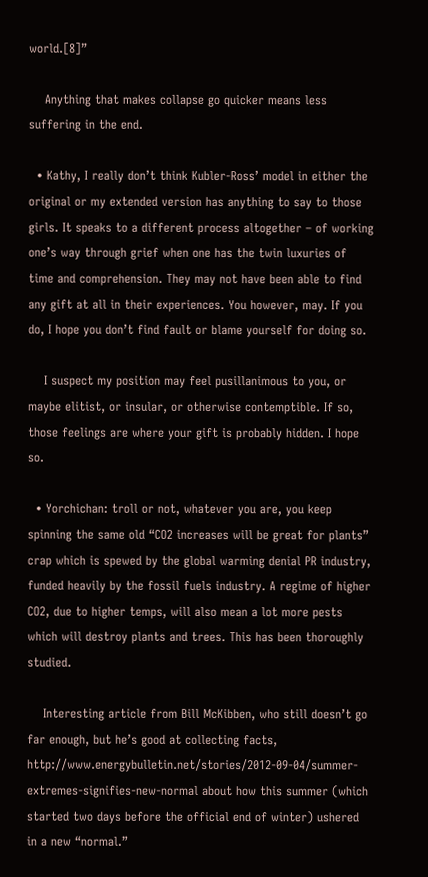world.[8]”

    Anything that makes collapse go quicker means less suffering in the end.

  • Kathy, I really don’t think Kubler-Ross’ model in either the original or my extended version has anything to say to those girls. It speaks to a different process altogether – of working one’s way through grief when one has the twin luxuries of time and comprehension. They may not have been able to find any gift at all in their experiences. You however, may. If you do, I hope you don’t find fault or blame yourself for doing so.

    I suspect my position may feel pusillanimous to you, or maybe elitist, or insular, or otherwise contemptible. If so, those feelings are where your gift is probably hidden. I hope so.

  • Yorchichan: troll or not, whatever you are, you keep spinning the same old “CO2 increases will be great for plants” crap which is spewed by the global warming denial PR industry, funded heavily by the fossil fuels industry. A regime of higher CO2, due to higher temps, will also mean a lot more pests which will destroy plants and trees. This has been thoroughly studied.

    Interesting article from Bill McKibben, who still doesn’t go far enough, but he’s good at collecting facts, http://www.energybulletin.net/stories/2012-09-04/summer-extremes-signifies-new-normal about how this summer (which started two days before the official end of winter) ushered in a new “normal.”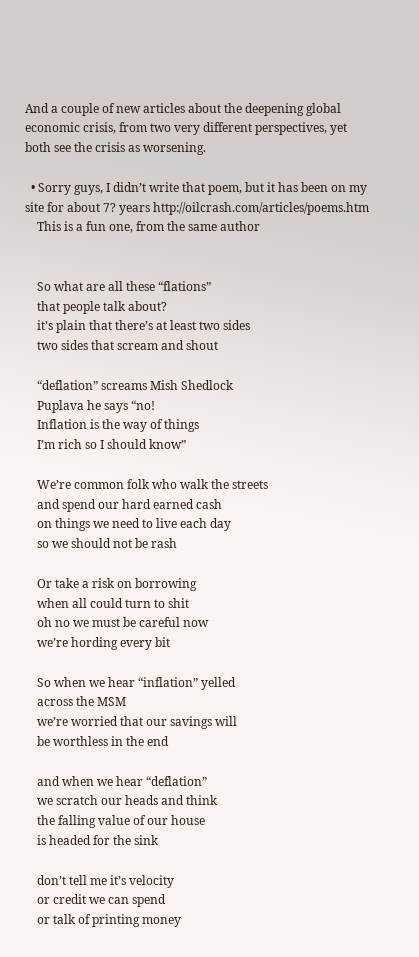And a couple of new articles about the deepening global economic crisis, from two very different perspectives, yet both see the crisis as worsening.

  • Sorry guys, I didn’t write that poem, but it has been on my site for about 7? years http://oilcrash.com/articles/poems.htm
    This is a fun one, from the same author


    So what are all these “flations”
    that people talk about?
    it’s plain that there’s at least two sides
    two sides that scream and shout

    “deflation” screams Mish Shedlock
    Puplava he says “no!
    Inflation is the way of things
    I’m rich so I should know”

    We’re common folk who walk the streets
    and spend our hard earned cash
    on things we need to live each day
    so we should not be rash

    Or take a risk on borrowing
    when all could turn to shit
    oh no we must be careful now
    we’re hording every bit

    So when we hear “inflation” yelled
    across the MSM
    we’re worried that our savings will
    be worthless in the end

    and when we hear “deflation”
    we scratch our heads and think
    the falling value of our house
    is headed for the sink

    don’t tell me it’s velocity
    or credit we can spend
    or talk of printing money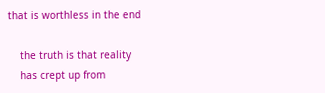that is worthless in the end

    the truth is that reality
    has crept up from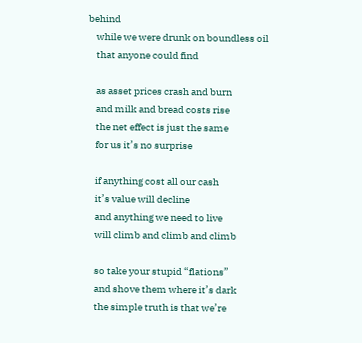behind
    while we were drunk on boundless oil
    that anyone could find

    as asset prices crash and burn
    and milk and bread costs rise
    the net effect is just the same
    for us it’s no surprise

    if anything cost all our cash
    it’s value will decline
    and anything we need to live
    will climb and climb and climb

    so take your stupid “flations”
    and shove them where it’s dark
    the simple truth is that we’re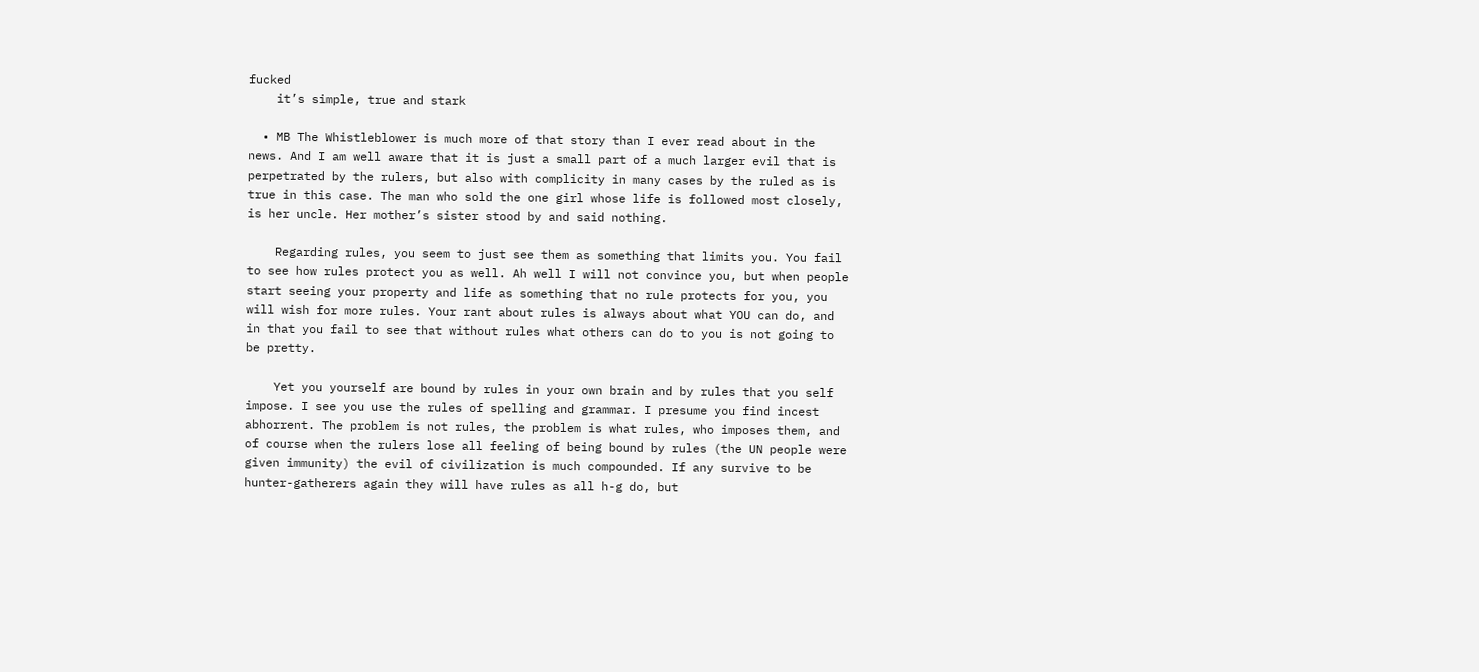fucked
    it’s simple, true and stark

  • MB The Whistleblower is much more of that story than I ever read about in the news. And I am well aware that it is just a small part of a much larger evil that is perpetrated by the rulers, but also with complicity in many cases by the ruled as is true in this case. The man who sold the one girl whose life is followed most closely, is her uncle. Her mother’s sister stood by and said nothing.

    Regarding rules, you seem to just see them as something that limits you. You fail to see how rules protect you as well. Ah well I will not convince you, but when people start seeing your property and life as something that no rule protects for you, you will wish for more rules. Your rant about rules is always about what YOU can do, and in that you fail to see that without rules what others can do to you is not going to be pretty.

    Yet you yourself are bound by rules in your own brain and by rules that you self impose. I see you use the rules of spelling and grammar. I presume you find incest abhorrent. The problem is not rules, the problem is what rules, who imposes them, and of course when the rulers lose all feeling of being bound by rules (the UN people were given immunity) the evil of civilization is much compounded. If any survive to be hunter-gatherers again they will have rules as all h-g do, but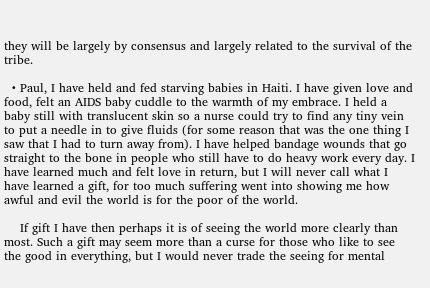they will be largely by consensus and largely related to the survival of the tribe.

  • Paul, I have held and fed starving babies in Haiti. I have given love and food, felt an AIDS baby cuddle to the warmth of my embrace. I held a baby still with translucent skin so a nurse could try to find any tiny vein to put a needle in to give fluids (for some reason that was the one thing I saw that I had to turn away from). I have helped bandage wounds that go straight to the bone in people who still have to do heavy work every day. I have learned much and felt love in return, but I will never call what I have learned a gift, for too much suffering went into showing me how awful and evil the world is for the poor of the world.

    If gift I have then perhaps it is of seeing the world more clearly than most. Such a gift may seem more than a curse for those who like to see the good in everything, but I would never trade the seeing for mental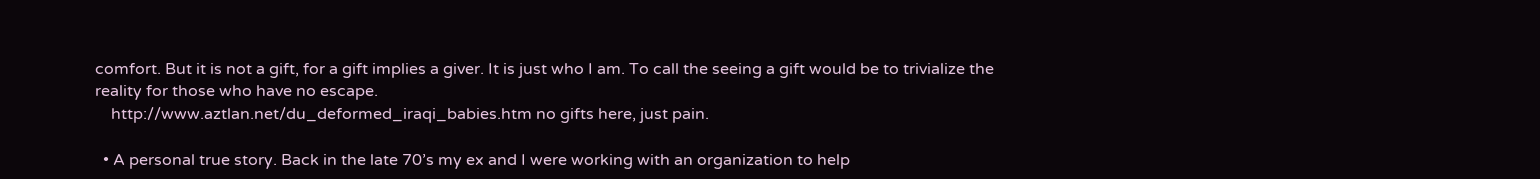comfort. But it is not a gift, for a gift implies a giver. It is just who I am. To call the seeing a gift would be to trivialize the reality for those who have no escape.
    http://www.aztlan.net/du_deformed_iraqi_babies.htm no gifts here, just pain.

  • A personal true story. Back in the late 70’s my ex and I were working with an organization to help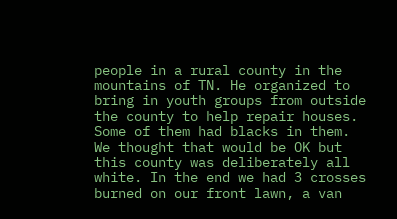people in a rural county in the mountains of TN. He organized to bring in youth groups from outside the county to help repair houses. Some of them had blacks in them. We thought that would be OK but this county was deliberately all white. In the end we had 3 crosses burned on our front lawn, a van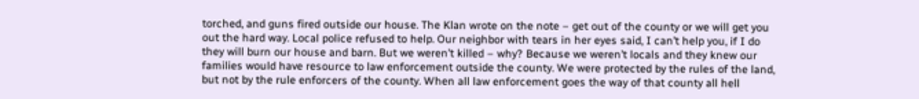torched, and guns fired outside our house. The Klan wrote on the note – get out of the county or we will get you out the hard way. Local police refused to help. Our neighbor with tears in her eyes said, I can’t help you, if I do they will burn our house and barn. But we weren’t killed – why? Because we weren’t locals and they knew our families would have resource to law enforcement outside the county. We were protected by the rules of the land, but not by the rule enforcers of the county. When all law enforcement goes the way of that county all hell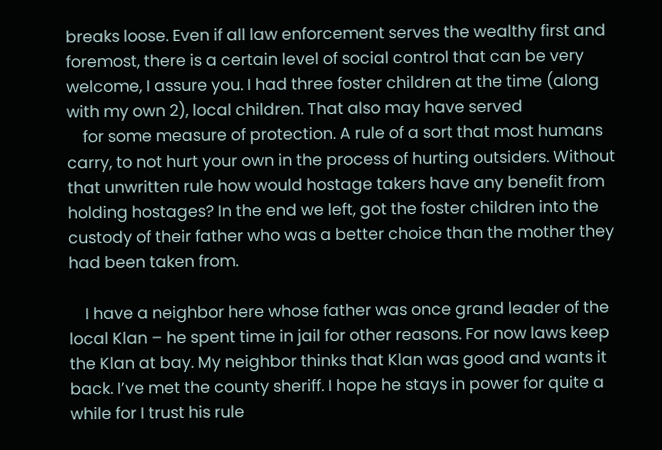breaks loose. Even if all law enforcement serves the wealthy first and foremost, there is a certain level of social control that can be very welcome, I assure you. I had three foster children at the time (along with my own 2), local children. That also may have served
    for some measure of protection. A rule of a sort that most humans carry, to not hurt your own in the process of hurting outsiders. Without that unwritten rule how would hostage takers have any benefit from holding hostages? In the end we left, got the foster children into the custody of their father who was a better choice than the mother they had been taken from.

    I have a neighbor here whose father was once grand leader of the local Klan – he spent time in jail for other reasons. For now laws keep the Klan at bay. My neighbor thinks that Klan was good and wants it back. I’ve met the county sheriff. I hope he stays in power for quite a while for I trust his rule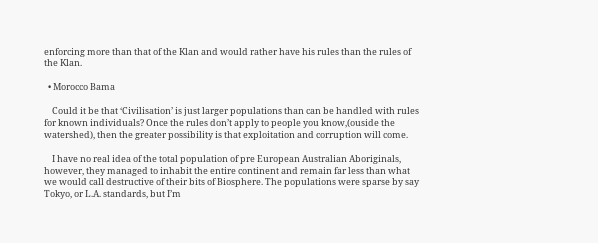enforcing more than that of the Klan and would rather have his rules than the rules of the Klan.

  • Morocco Bama

    Could it be that ‘Civilisation’ is just larger populations than can be handled with rules for known individuals? Once the rules don’t apply to people you know,(ouside the watershed), then the greater possibility is that exploitation and corruption will come.

    I have no real idea of the total population of pre European Australian Aboriginals, however, they managed to inhabit the entire continent and remain far less than what we would call destructive of their bits of Biosphere. The populations were sparse by say Tokyo, or L.A. standards, but I’m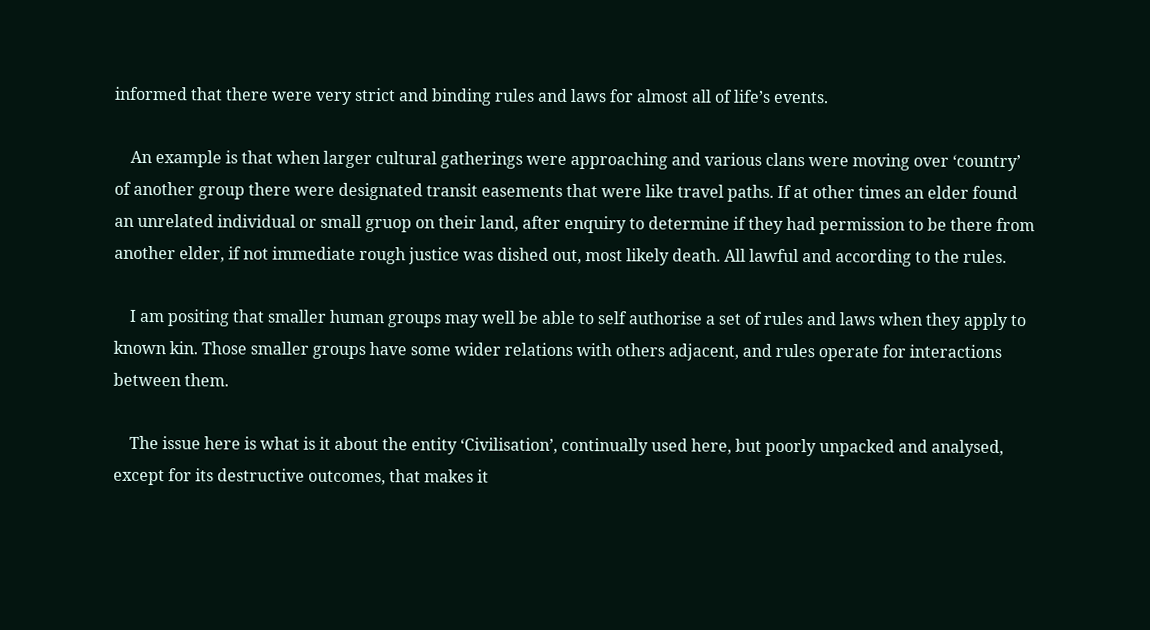informed that there were very strict and binding rules and laws for almost all of life’s events.

    An example is that when larger cultural gatherings were approaching and various clans were moving over ‘country’ of another group there were designated transit easements that were like travel paths. If at other times an elder found an unrelated individual or small gruop on their land, after enquiry to determine if they had permission to be there from another elder, if not immediate rough justice was dished out, most likely death. All lawful and according to the rules.

    I am positing that smaller human groups may well be able to self authorise a set of rules and laws when they apply to known kin. Those smaller groups have some wider relations with others adjacent, and rules operate for interactions between them.

    The issue here is what is it about the entity ‘Civilisation’, continually used here, but poorly unpacked and analysed, except for its destructive outcomes, that makes it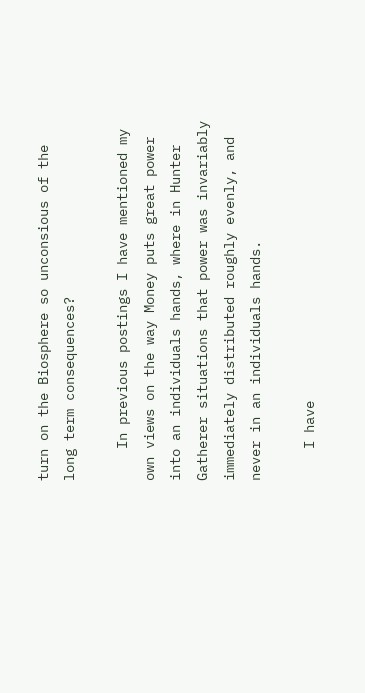turn on the Biosphere so unconsious of the long term consequences?

    In previous postings I have mentioned my own views on the way Money puts great power into an individuals hands, where in Hunter Gatherer situations that power was invariably immediately distributed roughly evenly, and never in an individuals hands.

    I have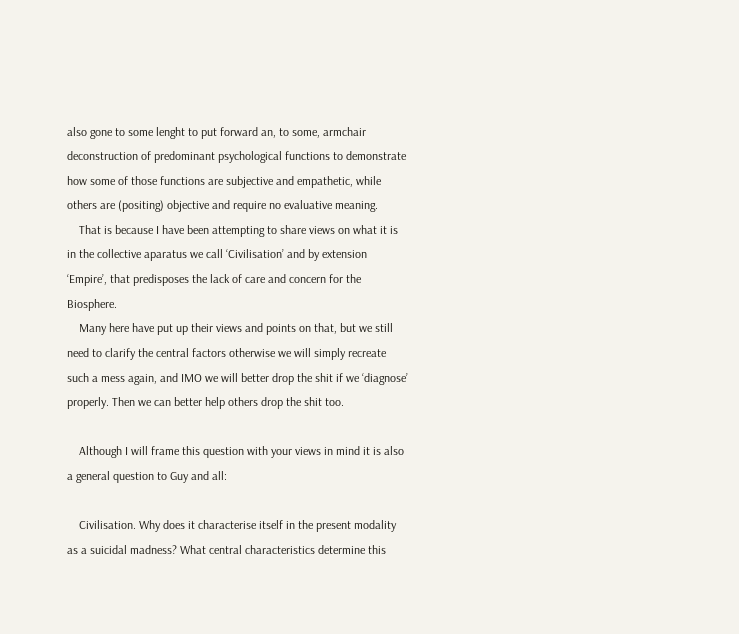also gone to some lenght to put forward an, to some, armchair deconstruction of predominant psychological functions to demonstrate how some of those functions are subjective and empathetic, while others are (positing) objective and require no evaluative meaning.
    That is because I have been attempting to share views on what it is in the collective aparatus we call ‘Civilisation’ and by extension ‘Empire’, that predisposes the lack of care and concern for the Biosphere.
    Many here have put up their views and points on that, but we still need to clarify the central factors otherwise we will simply recreate such a mess again, and IMO we will better drop the shit if we ‘diagnose’ properly. Then we can better help others drop the shit too.

    Although I will frame this question with your views in mind it is also a general question to Guy and all:

    Civilisation. Why does it characterise itself in the present modality as a suicidal madness? What central characteristics determine this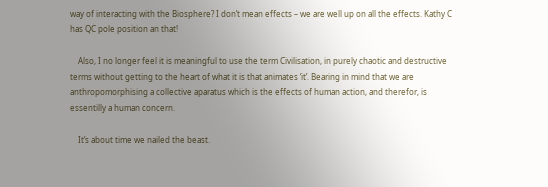way of interacting with the Biosphere? I don’t mean effects – we are well up on all the effects. Kathy C has QC pole position an that!

    Also, I no longer feel it is meaningful to use the term Civilisation, in purely chaotic and destructive terms without getting to the heart of what it is that animates ‘it’. Bearing in mind that we are anthropomorphising a collective aparatus which is the effects of human action, and therefor, is essentilly a human concern.

    It’s about time we nailed the beast.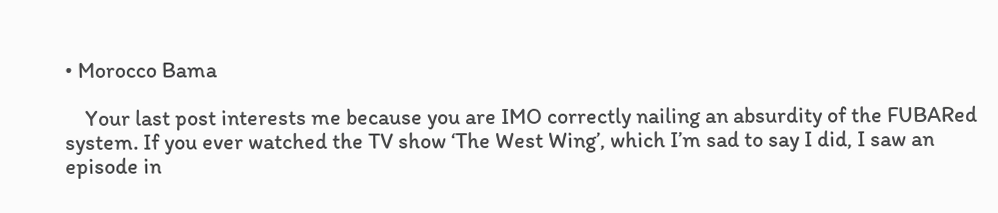• Morocco Bama

    Your last post interests me because you are IMO correctly nailing an absurdity of the FUBARed system. If you ever watched the TV show ‘The West Wing’, which I’m sad to say I did, I saw an episode in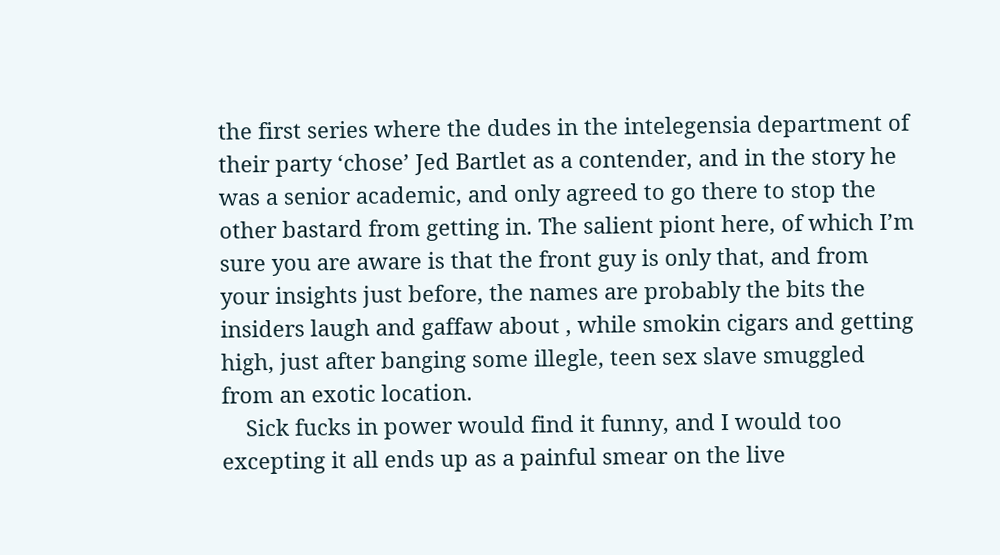the first series where the dudes in the intelegensia department of their party ‘chose’ Jed Bartlet as a contender, and in the story he was a senior academic, and only agreed to go there to stop the other bastard from getting in. The salient piont here, of which I’m sure you are aware is that the front guy is only that, and from your insights just before, the names are probably the bits the insiders laugh and gaffaw about , while smokin cigars and getting high, just after banging some illegle, teen sex slave smuggled from an exotic location.
    Sick fucks in power would find it funny, and I would too excepting it all ends up as a painful smear on the live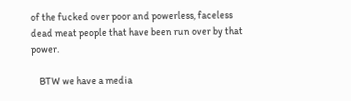of the fucked over poor and powerless, faceless dead meat people that have been run over by that power.

    BTW we have a media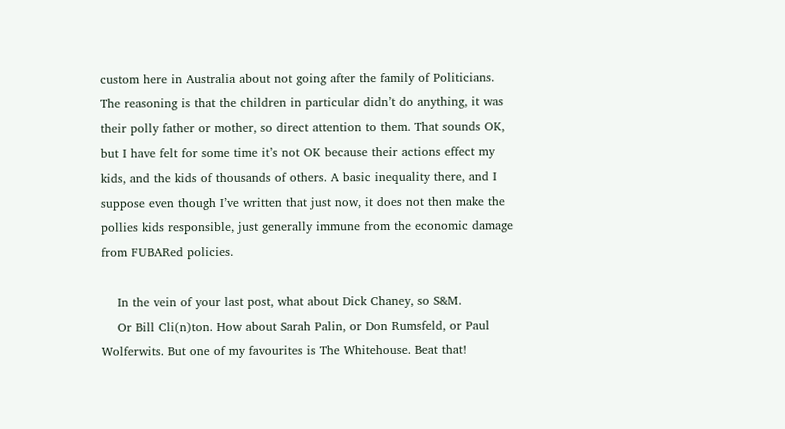custom here in Australia about not going after the family of Politicians. The reasoning is that the children in particular didn’t do anything, it was their polly father or mother, so direct attention to them. That sounds OK, but I have felt for some time it’s not OK because their actions effect my kids, and the kids of thousands of others. A basic inequality there, and I suppose even though I’ve written that just now, it does not then make the pollies kids responsible, just generally immune from the economic damage from FUBARed policies.

    In the vein of your last post, what about Dick Chaney, so S&M.
    Or Bill Cli(n)ton. How about Sarah Palin, or Don Rumsfeld, or Paul Wolferwits. But one of my favourites is The Whitehouse. Beat that!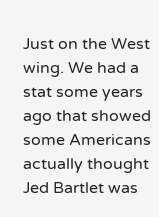Just on the West wing. We had a stat some years ago that showed some Americans actually thought Jed Bartlet was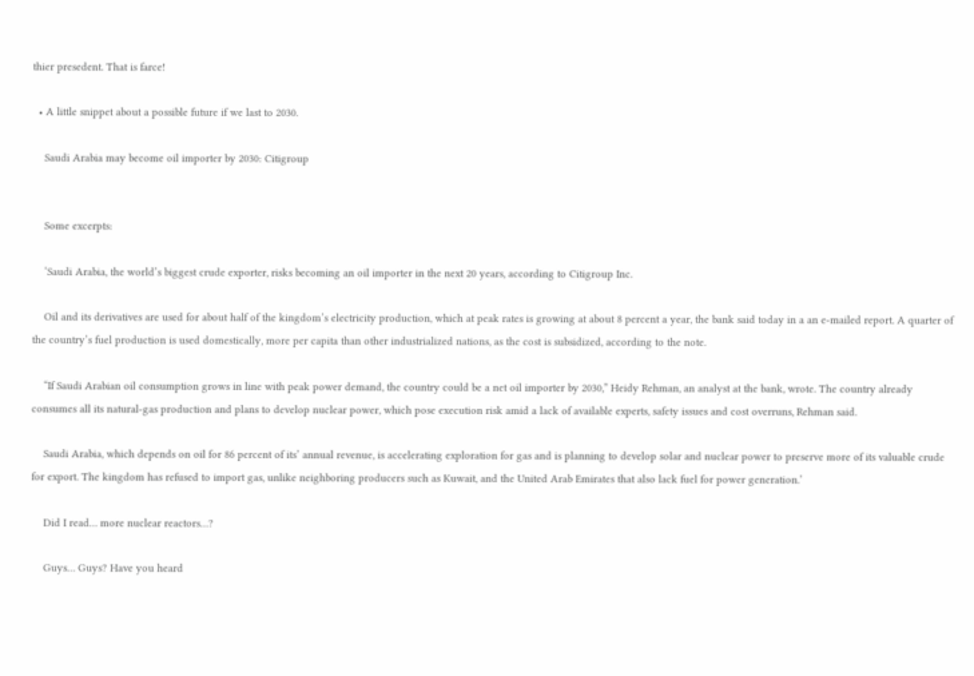thier presedent. That is farce!

  • A little snippet about a possible future if we last to 2030.

    Saudi Arabia may become oil importer by 2030: Citigroup


    Some excerpts:

    ‘Saudi Arabia, the world’s biggest crude exporter, risks becoming an oil importer in the next 20 years, according to Citigroup Inc.

    Oil and its derivatives are used for about half of the kingdom’s electricity production, which at peak rates is growing at about 8 percent a year, the bank said today in a an e-mailed report. A quarter of the country’s fuel production is used domestically, more per capita than other industrialized nations, as the cost is subsidized, according to the note.

    “If Saudi Arabian oil consumption grows in line with peak power demand, the country could be a net oil importer by 2030,” Heidy Rehman, an analyst at the bank, wrote. The country already consumes all its natural-gas production and plans to develop nuclear power, which pose execution risk amid a lack of available experts, safety issues and cost overruns, Rehman said.

    Saudi Arabia, which depends on oil for 86 percent of its’ annual revenue, is accelerating exploration for gas and is planning to develop solar and nuclear power to preserve more of its valuable crude for export. The kingdom has refused to import gas, unlike neighboring producers such as Kuwait, and the United Arab Emirates that also lack fuel for power generation.’

    Did I read… more nuclear reactors…?

    Guys… Guys? Have you heard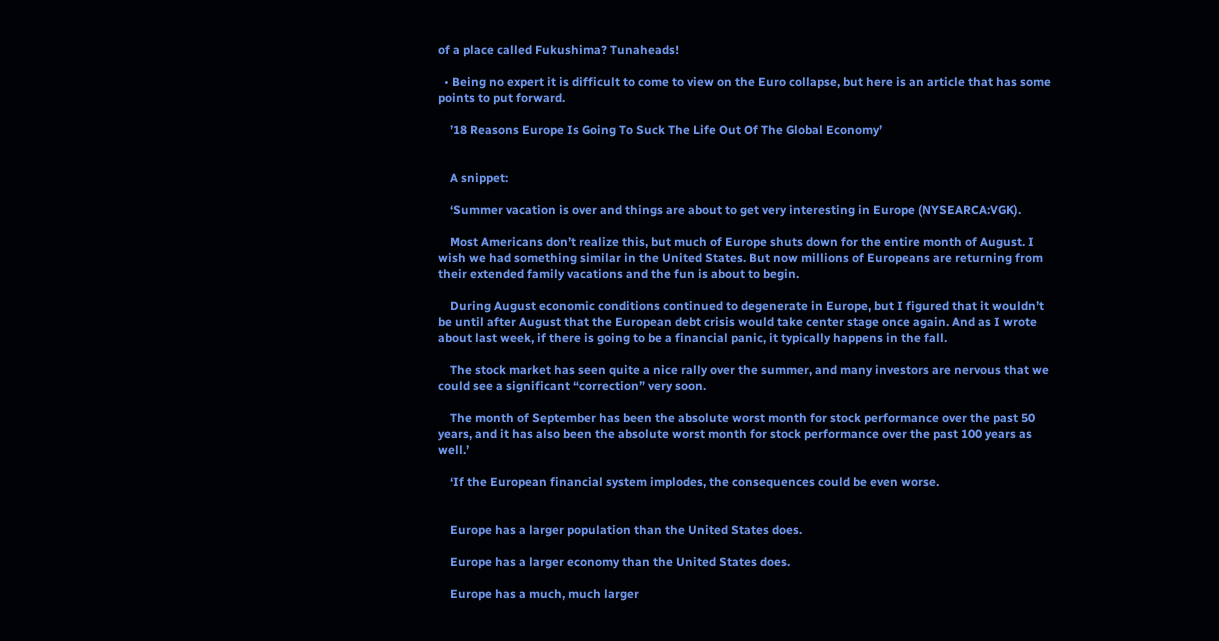of a place called Fukushima? Tunaheads!

  • Being no expert it is difficult to come to view on the Euro collapse, but here is an article that has some points to put forward.

    ’18 Reasons Europe Is Going To Suck The Life Out Of The Global Economy’


    A snippet:

    ‘Summer vacation is over and things are about to get very interesting in Europe (NYSEARCA:VGK).

    Most Americans don’t realize this, but much of Europe shuts down for the entire month of August. I wish we had something similar in the United States. But now millions of Europeans are returning from their extended family vacations and the fun is about to begin.

    During August economic conditions continued to degenerate in Europe, but I figured that it wouldn’t be until after August that the European debt crisis would take center stage once again. And as I wrote about last week, if there is going to be a financial panic, it typically happens in the fall.

    The stock market has seen quite a nice rally over the summer, and many investors are nervous that we could see a significant “correction” very soon.

    The month of September has been the absolute worst month for stock performance over the past 50 years, and it has also been the absolute worst month for stock performance over the past 100 years as well.’

    ‘If the European financial system implodes, the consequences could be even worse.


    Europe has a larger population than the United States does.

    Europe has a larger economy than the United States does.

    Europe has a much, much larger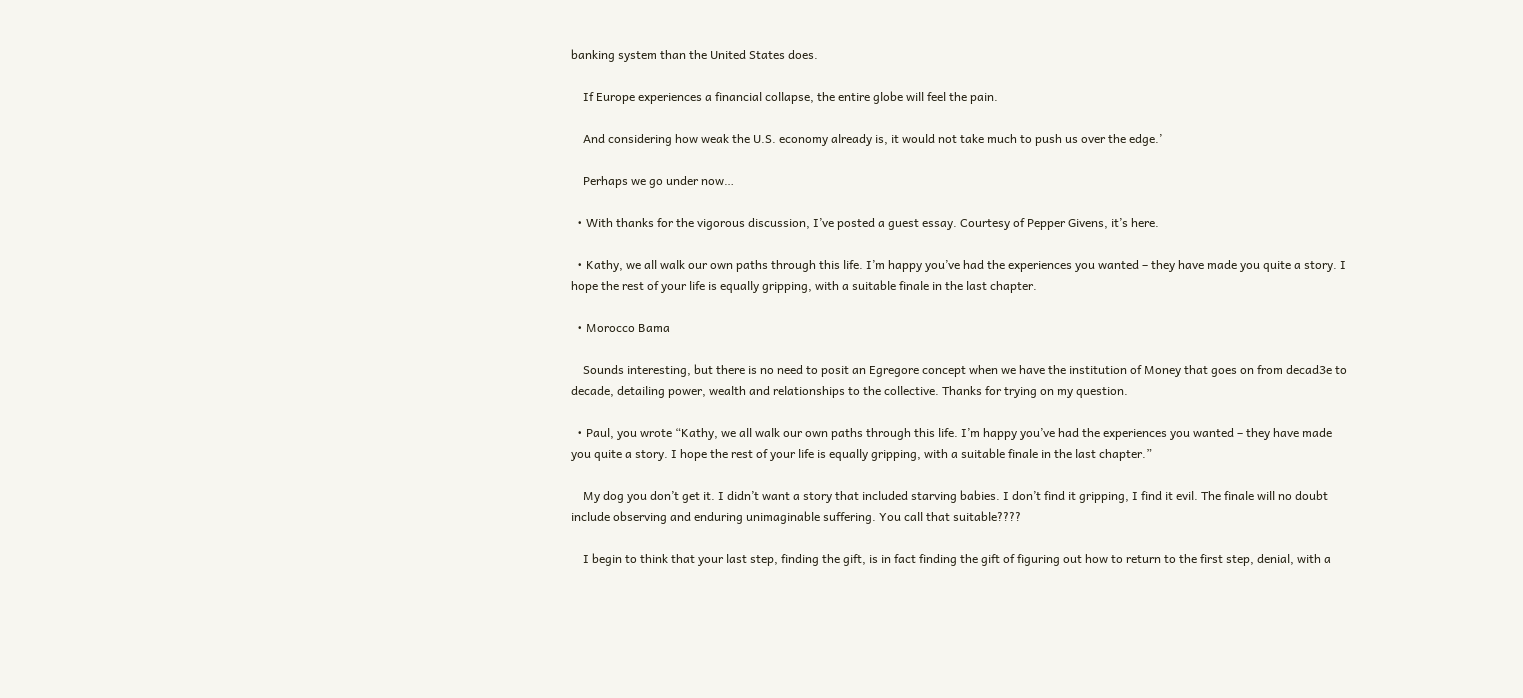banking system than the United States does.

    If Europe experiences a financial collapse, the entire globe will feel the pain.

    And considering how weak the U.S. economy already is, it would not take much to push us over the edge.’

    Perhaps we go under now…

  • With thanks for the vigorous discussion, I’ve posted a guest essay. Courtesy of Pepper Givens, it’s here.

  • Kathy, we all walk our own paths through this life. I’m happy you’ve had the experiences you wanted – they have made you quite a story. I hope the rest of your life is equally gripping, with a suitable finale in the last chapter.

  • Morocco Bama

    Sounds interesting, but there is no need to posit an Egregore concept when we have the institution of Money that goes on from decad3e to decade, detailing power, wealth and relationships to the collective. Thanks for trying on my question.

  • Paul, you wrote “Kathy, we all walk our own paths through this life. I’m happy you’ve had the experiences you wanted – they have made you quite a story. I hope the rest of your life is equally gripping, with a suitable finale in the last chapter.”

    My dog you don’t get it. I didn’t want a story that included starving babies. I don’t find it gripping, I find it evil. The finale will no doubt include observing and enduring unimaginable suffering. You call that suitable????

    I begin to think that your last step, finding the gift, is in fact finding the gift of figuring out how to return to the first step, denial, with a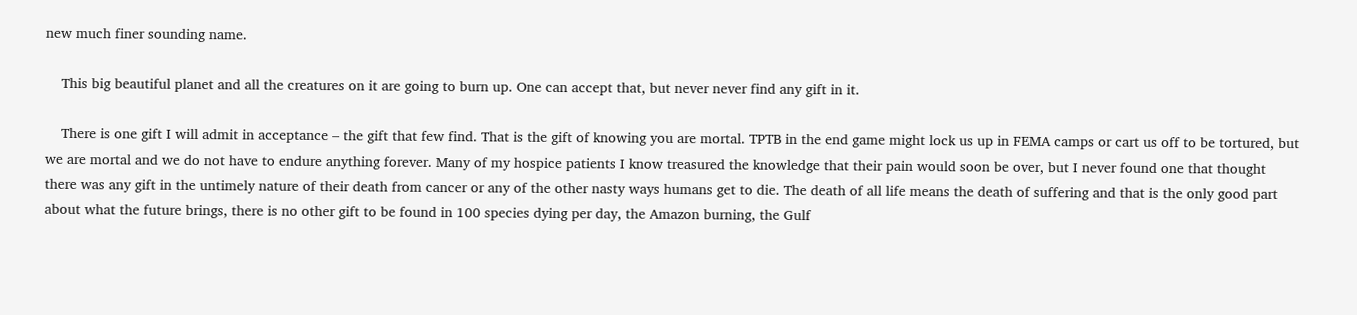new much finer sounding name.

    This big beautiful planet and all the creatures on it are going to burn up. One can accept that, but never never find any gift in it.

    There is one gift I will admit in acceptance – the gift that few find. That is the gift of knowing you are mortal. TPTB in the end game might lock us up in FEMA camps or cart us off to be tortured, but we are mortal and we do not have to endure anything forever. Many of my hospice patients I know treasured the knowledge that their pain would soon be over, but I never found one that thought there was any gift in the untimely nature of their death from cancer or any of the other nasty ways humans get to die. The death of all life means the death of suffering and that is the only good part about what the future brings, there is no other gift to be found in 100 species dying per day, the Amazon burning, the Gulf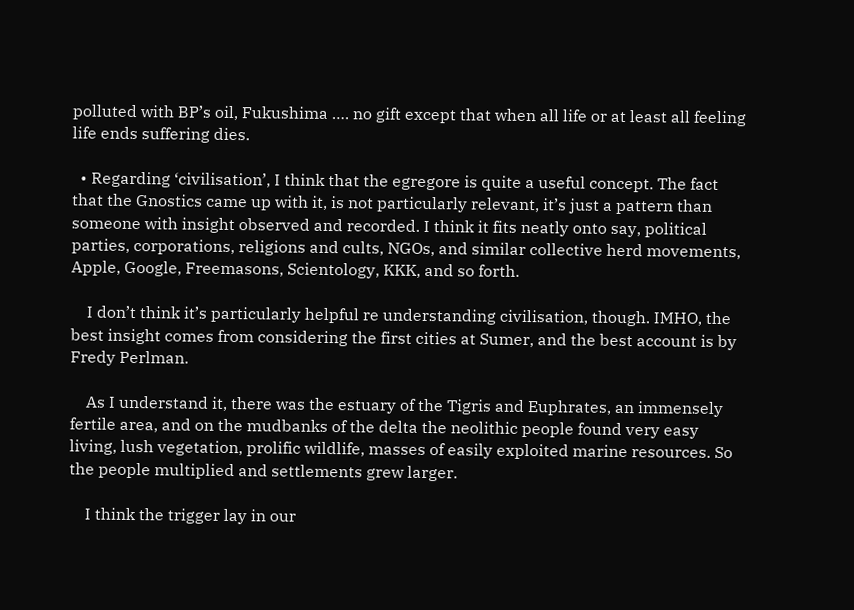polluted with BP’s oil, Fukushima …. no gift except that when all life or at least all feeling life ends suffering dies.

  • Regarding ‘civilisation’, I think that the egregore is quite a useful concept. The fact that the Gnostics came up with it, is not particularly relevant, it’s just a pattern than someone with insight observed and recorded. I think it fits neatly onto say, political parties, corporations, religions and cults, NGOs, and similar collective herd movements, Apple, Google, Freemasons, Scientology, KKK, and so forth.

    I don’t think it’s particularly helpful re understanding civilisation, though. IMHO, the best insight comes from considering the first cities at Sumer, and the best account is by Fredy Perlman.

    As I understand it, there was the estuary of the Tigris and Euphrates, an immensely fertile area, and on the mudbanks of the delta the neolithic people found very easy living, lush vegetation, prolific wildlife, masses of easily exploited marine resources. So the people multiplied and settlements grew larger.

    I think the trigger lay in our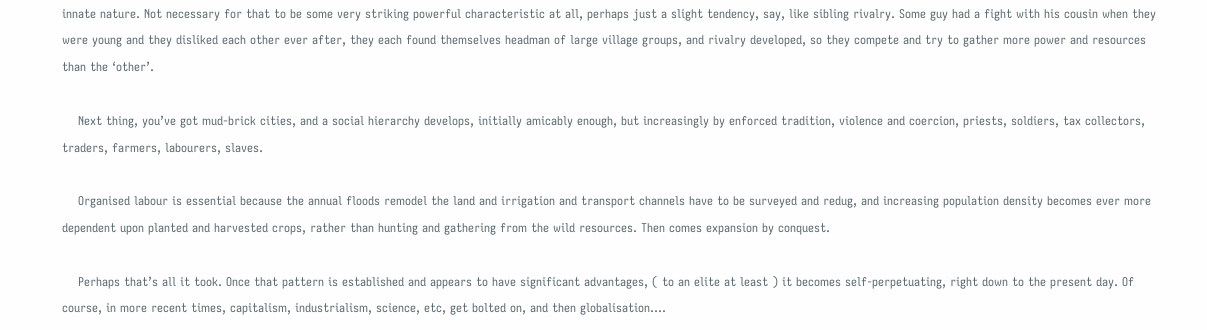innate nature. Not necessary for that to be some very striking powerful characteristic at all, perhaps just a slight tendency, say, like sibling rivalry. Some guy had a fight with his cousin when they were young and they disliked each other ever after, they each found themselves headman of large village groups, and rivalry developed, so they compete and try to gather more power and resources than the ‘other’.

    Next thing, you’ve got mud-brick cities, and a social hierarchy develops, initially amicably enough, but increasingly by enforced tradition, violence and coercion, priests, soldiers, tax collectors, traders, farmers, labourers, slaves.

    Organised labour is essential because the annual floods remodel the land and irrigation and transport channels have to be surveyed and redug, and increasing population density becomes ever more dependent upon planted and harvested crops, rather than hunting and gathering from the wild resources. Then comes expansion by conquest.

    Perhaps that’s all it took. Once that pattern is established and appears to have significant advantages, ( to an elite at least ) it becomes self-perpetuating, right down to the present day. Of course, in more recent times, capitalism, industrialism, science, etc, get bolted on, and then globalisation….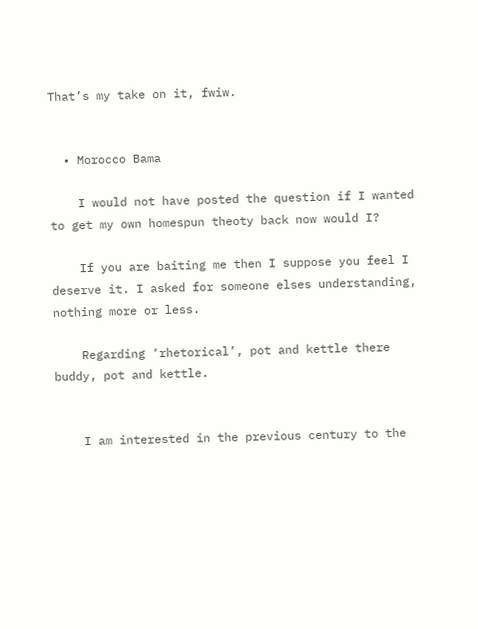That’s my take on it, fwiw.


  • Morocco Bama

    I would not have posted the question if I wanted to get my own homespun theoty back now would I?

    If you are baiting me then I suppose you feel I deserve it. I asked for someone elses understanding, nothing more or less.

    Regarding ‘rhetorical’, pot and kettle there buddy, pot and kettle.


    I am interested in the previous century to the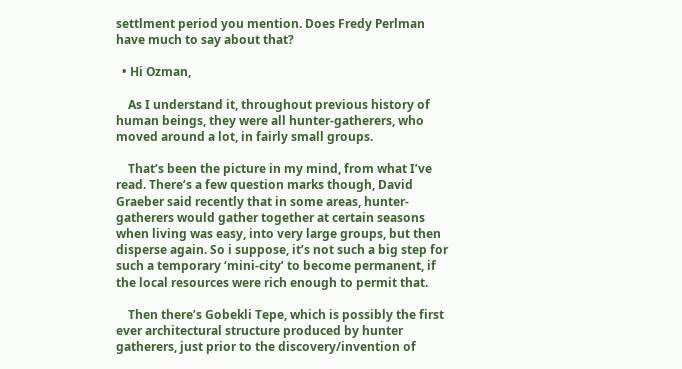settlment period you mention. Does Fredy Perlman have much to say about that?

  • Hi Ozman,

    As I understand it, throughout previous history of human beings, they were all hunter-gatherers, who moved around a lot, in fairly small groups.

    That’s been the picture in my mind, from what I’ve read. There’s a few question marks though, David Graeber said recently that in some areas, hunter-gatherers would gather together at certain seasons when living was easy, into very large groups, but then disperse again. So i suppose, it’s not such a big step for such a temporary ‘mini-city’ to become permanent, if the local resources were rich enough to permit that.

    Then there’s Gobekli Tepe, which is possibly the first ever architectural structure produced by hunter gatherers, just prior to the discovery/invention of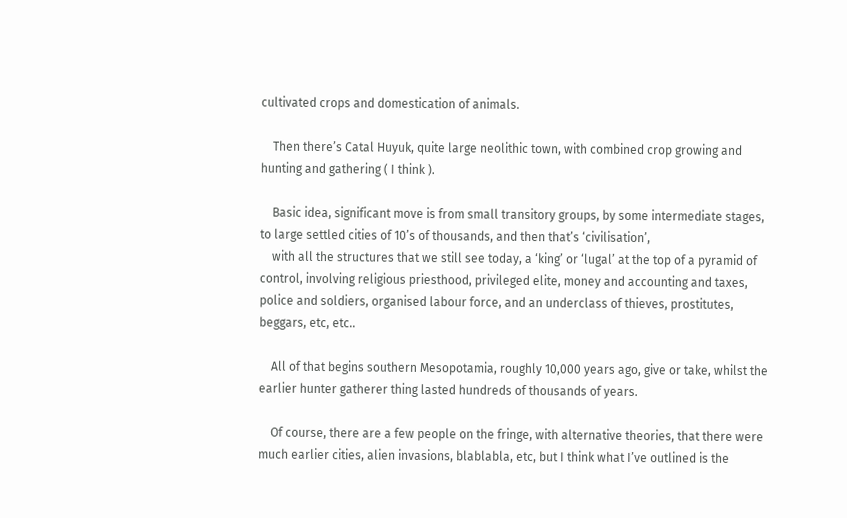cultivated crops and domestication of animals.

    Then there’s Catal Huyuk, quite large neolithic town, with combined crop growing and hunting and gathering ( I think ).

    Basic idea, significant move is from small transitory groups, by some intermediate stages, to large settled cities of 10’s of thousands, and then that’s ‘civilisation’,
    with all the structures that we still see today, a ‘king’ or ‘lugal’ at the top of a pyramid of control, involving religious priesthood, privileged elite, money and accounting and taxes, police and soldiers, organised labour force, and an underclass of thieves, prostitutes, beggars, etc, etc..

    All of that begins southern Mesopotamia, roughly 10,000 years ago, give or take, whilst the earlier hunter gatherer thing lasted hundreds of thousands of years.

    Of course, there are a few people on the fringe, with alternative theories, that there were much earlier cities, alien invasions, blablabla, etc, but I think what I’ve outlined is the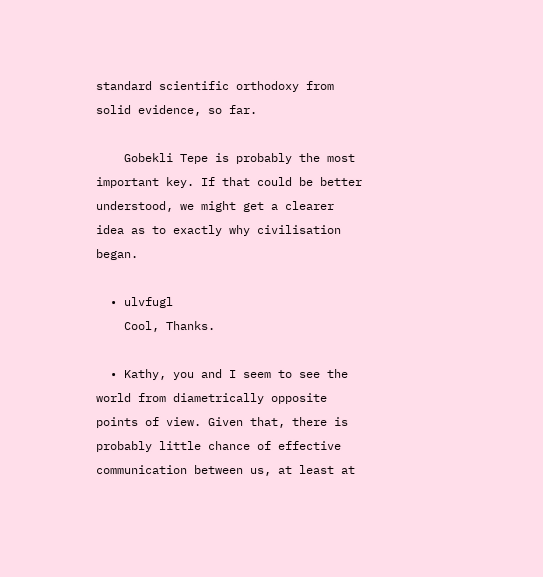standard scientific orthodoxy from solid evidence, so far.

    Gobekli Tepe is probably the most important key. If that could be better understood, we might get a clearer idea as to exactly why civilisation began.

  • ulvfugl
    Cool, Thanks.

  • Kathy, you and I seem to see the world from diametrically opposite points of view. Given that, there is probably little chance of effective communication between us, at least at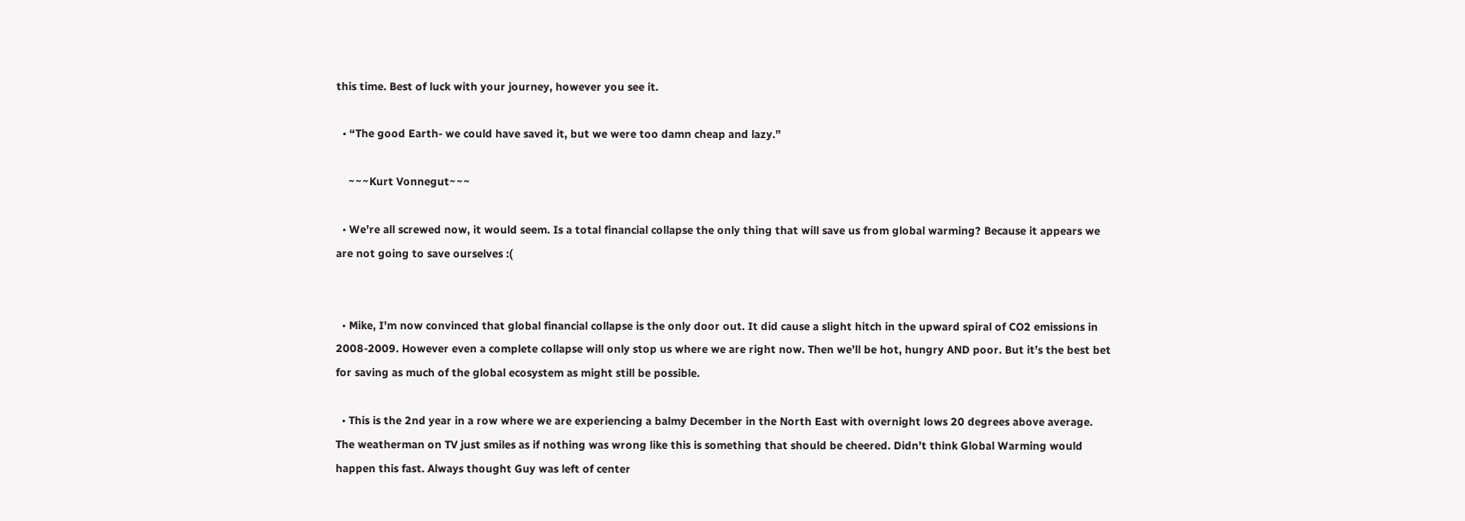this time. Best of luck with your journey, however you see it.

  • “The good Earth- we could have saved it, but we were too damn cheap and lazy.”

    ~~~Kurt Vonnegut~~~

  • We’re all screwed now, it would seem. Is a total financial collapse the only thing that will save us from global warming? Because it appears we are not going to save ourselves :(


  • Mike, I’m now convinced that global financial collapse is the only door out. It did cause a slight hitch in the upward spiral of CO2 emissions in 2008-2009. However even a complete collapse will only stop us where we are right now. Then we’ll be hot, hungry AND poor. But it’s the best bet for saving as much of the global ecosystem as might still be possible.

  • This is the 2nd year in a row where we are experiencing a balmy December in the North East with overnight lows 20 degrees above average. The weatherman on TV just smiles as if nothing was wrong like this is something that should be cheered. Didn’t think Global Warming would happen this fast. Always thought Guy was left of center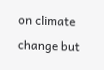on climate change but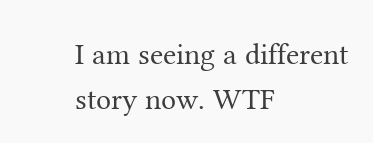I am seeing a different story now. WTF